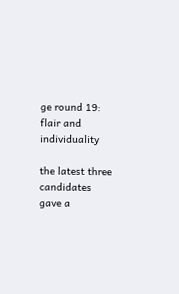ge round 19: flair and individuality

the latest three candidates gave a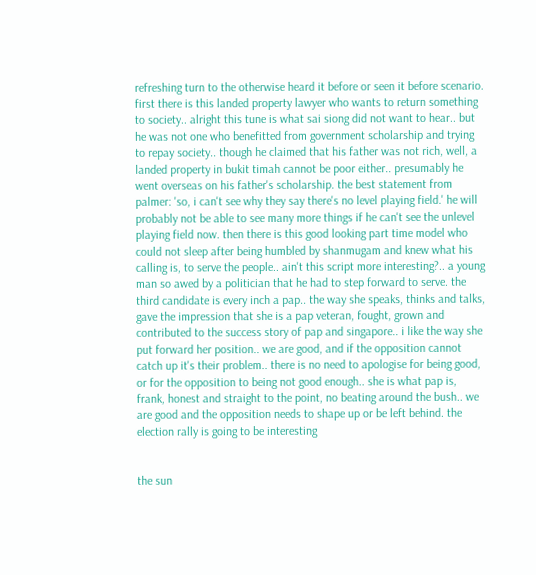refreshing turn to the otherwise heard it before or seen it before scenario. first there is this landed property lawyer who wants to return something to society.. alright this tune is what sai siong did not want to hear.. but he was not one who benefitted from government scholarship and trying to repay society.. though he claimed that his father was not rich, well, a landed property in bukit timah cannot be poor either.. presumably he went overseas on his father's scholarship. the best statement from palmer: 'so, i can't see why they say there's no level playing field.' he will probably not be able to see many more things if he can't see the unlevel playing field now. then there is this good looking part time model who could not sleep after being humbled by shanmugam and knew what his calling is, to serve the people.. ain't this script more interesting?.. a young man so awed by a politician that he had to step forward to serve. the third candidate is every inch a pap.. the way she speaks, thinks and talks, gave the impression that she is a pap veteran, fought, grown and contributed to the success story of pap and singapore.. i like the way she put forward her position.. we are good, and if the opposition cannot catch up it's their problem.. there is no need to apologise for being good, or for the opposition to being not good enough.. she is what pap is, frank, honest and straight to the point, no beating around the bush.. we are good and the opposition needs to shape up or be left behind. the election rally is going to be interesting


the sun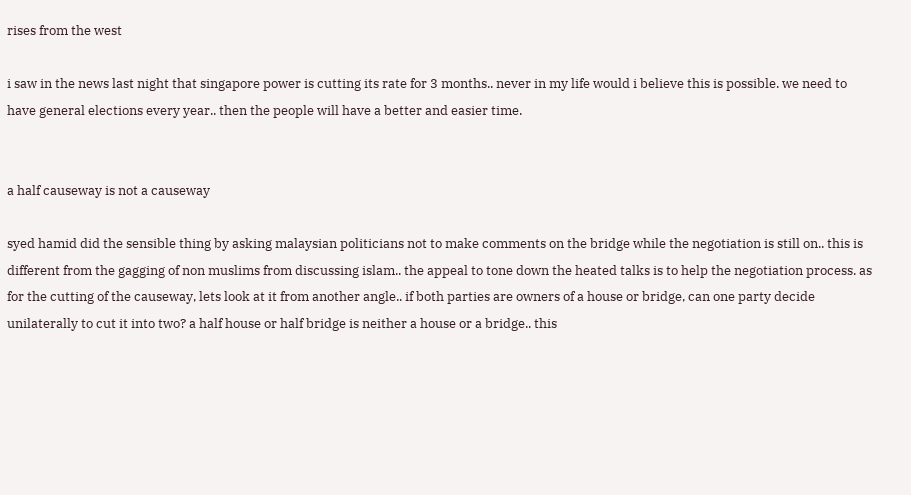rises from the west

i saw in the news last night that singapore power is cutting its rate for 3 months.. never in my life would i believe this is possible. we need to have general elections every year.. then the people will have a better and easier time.


a half causeway is not a causeway

syed hamid did the sensible thing by asking malaysian politicians not to make comments on the bridge while the negotiation is still on.. this is different from the gagging of non muslims from discussing islam.. the appeal to tone down the heated talks is to help the negotiation process. as for the cutting of the causeway, lets look at it from another angle.. if both parties are owners of a house or bridge, can one party decide unilaterally to cut it into two? a half house or half bridge is neither a house or a bridge.. this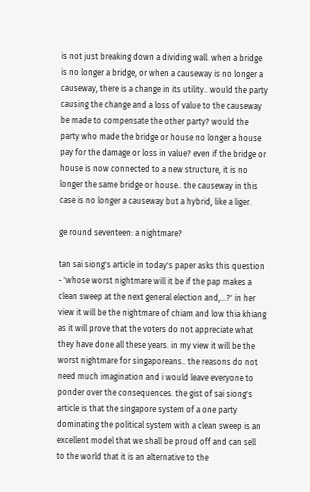is not just breaking down a dividing wall. when a bridge is no longer a bridge, or when a causeway is no longer a causeway, there is a change in its utility.. would the party causing the change and a loss of value to the causeway be made to compensate the other party? would the party who made the bridge or house no longer a house pay for the damage or loss in value? even if the bridge or house is now connected to a new structure, it is no longer the same bridge or house.. the causeway in this case is no longer a causeway but a hybrid, like a liger.

ge round seventeen: a nightmare?

tan sai siong's article in today's paper asks this question - 'whose worst nightmare will it be if the pap makes a clean sweep at the next general election and,...?' in her view it will be the nightmare of chiam and low thia khiang as it will prove that the voters do not appreciate what they have done all these years. in my view it will be the worst nightmare for singaporeans.. the reasons do not need much imagination and i would leave everyone to ponder over the consequences. the gist of sai siong's article is that the singapore system of a one party dominating the political system with a clean sweep is an excellent model that we shall be proud off and can sell to the world that it is an alternative to the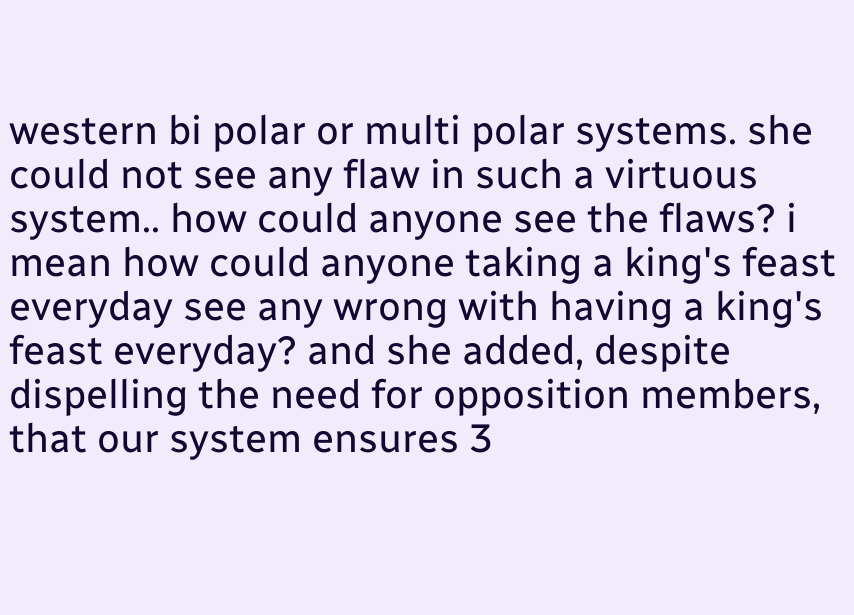western bi polar or multi polar systems. she could not see any flaw in such a virtuous system.. how could anyone see the flaws? i mean how could anyone taking a king's feast everyday see any wrong with having a king's feast everyday? and she added, despite dispelling the need for opposition members, that our system ensures 3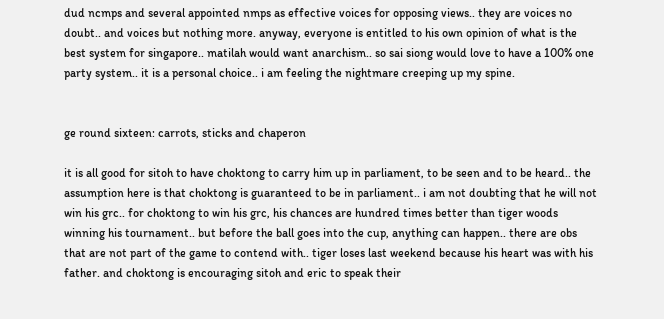dud ncmps and several appointed nmps as effective voices for opposing views.. they are voices no doubt.. and voices but nothing more. anyway, everyone is entitled to his own opinion of what is the best system for singapore.. matilah would want anarchism.. so sai siong would love to have a 100% one party system.. it is a personal choice.. i am feeling the nightmare creeping up my spine.


ge round sixteen: carrots, sticks and chaperon

it is all good for sitoh to have choktong to carry him up in parliament, to be seen and to be heard.. the assumption here is that choktong is guaranteed to be in parliament.. i am not doubting that he will not win his grc.. for choktong to win his grc, his chances are hundred times better than tiger woods winning his tournament.. but before the ball goes into the cup, anything can happen.. there are obs that are not part of the game to contend with.. tiger loses last weekend because his heart was with his father. and choktong is encouraging sitoh and eric to speak their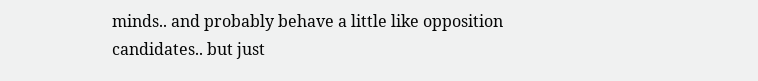minds.. and probably behave a little like opposition candidates.. but just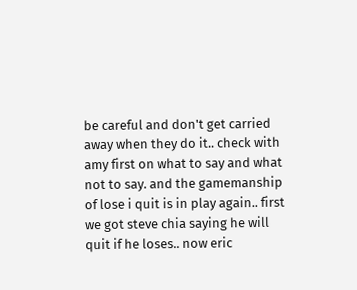be careful and don't get carried away when they do it.. check with amy first on what to say and what not to say. and the gamemanship of lose i quit is in play again.. first we got steve chia saying he will quit if he loses.. now eric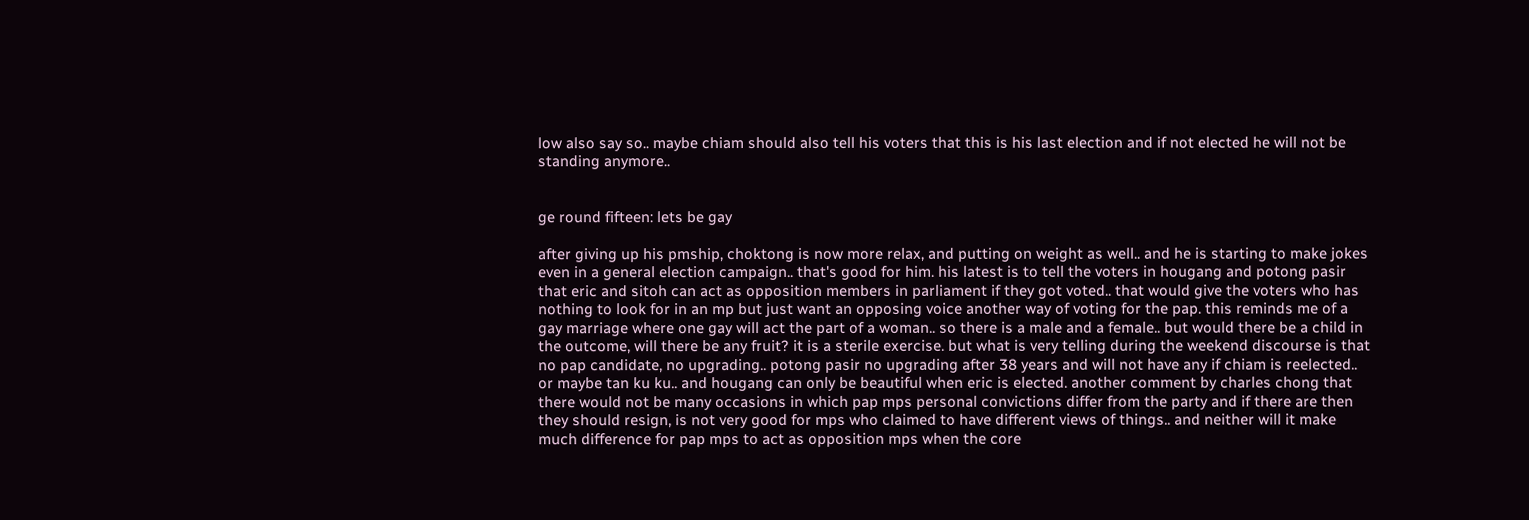low also say so.. maybe chiam should also tell his voters that this is his last election and if not elected he will not be standing anymore..


ge round fifteen: lets be gay

after giving up his pmship, choktong is now more relax, and putting on weight as well.. and he is starting to make jokes even in a general election campaign.. that's good for him. his latest is to tell the voters in hougang and potong pasir that eric and sitoh can act as opposition members in parliament if they got voted.. that would give the voters who has nothing to look for in an mp but just want an opposing voice another way of voting for the pap. this reminds me of a gay marriage where one gay will act the part of a woman.. so there is a male and a female.. but would there be a child in the outcome, will there be any fruit? it is a sterile exercise. but what is very telling during the weekend discourse is that no pap candidate, no upgrading.. potong pasir no upgrading after 38 years and will not have any if chiam is reelected.. or maybe tan ku ku.. and hougang can only be beautiful when eric is elected. another comment by charles chong that there would not be many occasions in which pap mps personal convictions differ from the party and if there are then they should resign, is not very good for mps who claimed to have different views of things.. and neither will it make much difference for pap mps to act as opposition mps when the core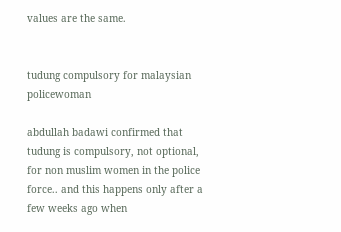values are the same.


tudung compulsory for malaysian policewoman

abdullah badawi confirmed that tudung is compulsory, not optional, for non muslim women in the police force.. and this happens only after a few weeks ago when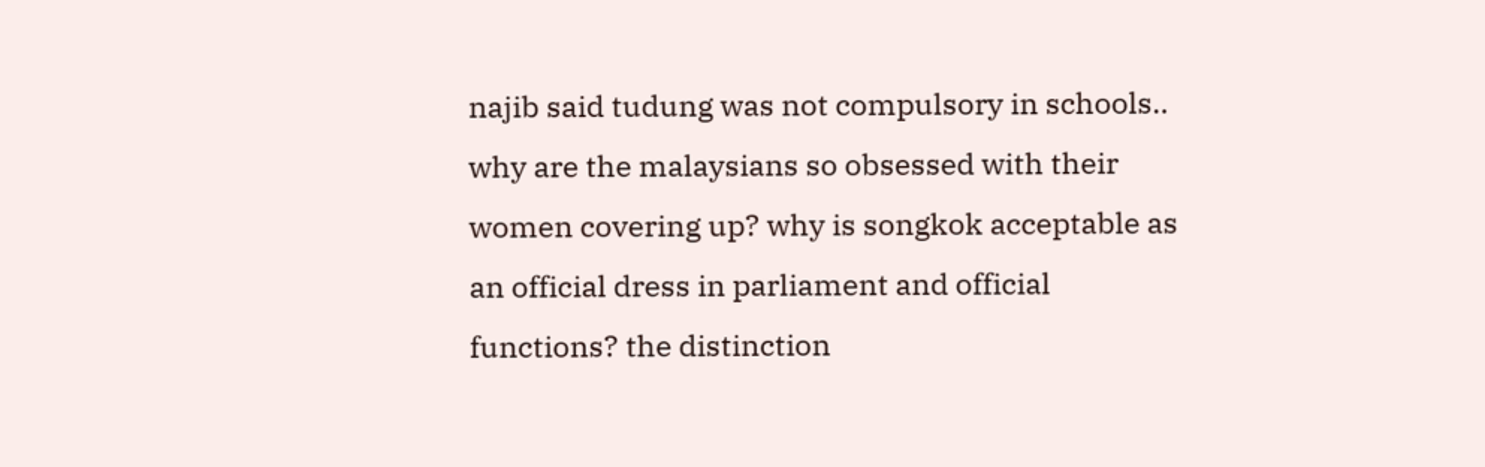najib said tudung was not compulsory in schools.. why are the malaysians so obsessed with their women covering up? why is songkok acceptable as an official dress in parliament and official functions? the distinction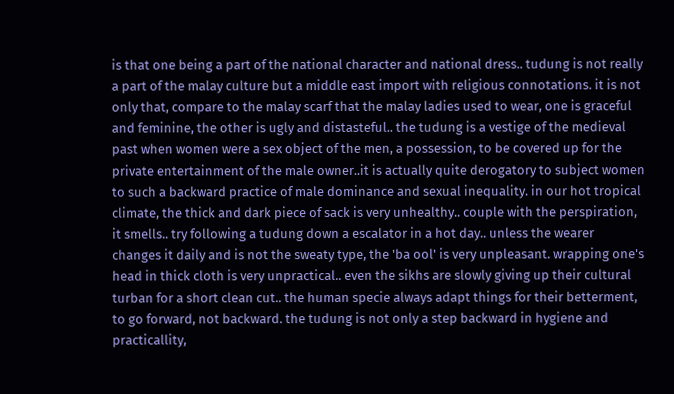is that one being a part of the national character and national dress.. tudung is not really a part of the malay culture but a middle east import with religious connotations. it is not only that, compare to the malay scarf that the malay ladies used to wear, one is graceful and feminine, the other is ugly and distasteful.. the tudung is a vestige of the medieval past when women were a sex object of the men, a possession, to be covered up for the private entertainment of the male owner..it is actually quite derogatory to subject women to such a backward practice of male dominance and sexual inequality. in our hot tropical climate, the thick and dark piece of sack is very unhealthy.. couple with the perspiration, it smells.. try following a tudung down a escalator in a hot day.. unless the wearer changes it daily and is not the sweaty type, the 'ba ool' is very unpleasant. wrapping one's head in thick cloth is very unpractical.. even the sikhs are slowly giving up their cultural turban for a short clean cut.. the human specie always adapt things for their betterment, to go forward, not backward. the tudung is not only a step backward in hygiene and practicallity,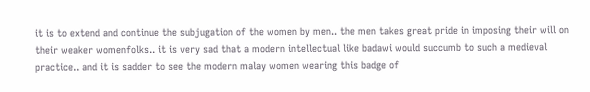it is to extend and continue the subjugation of the women by men.. the men takes great pride in imposing their will on their weaker womenfolks.. it is very sad that a modern intellectual like badawi would succumb to such a medieval practice.. and it is sadder to see the modern malay women wearing this badge of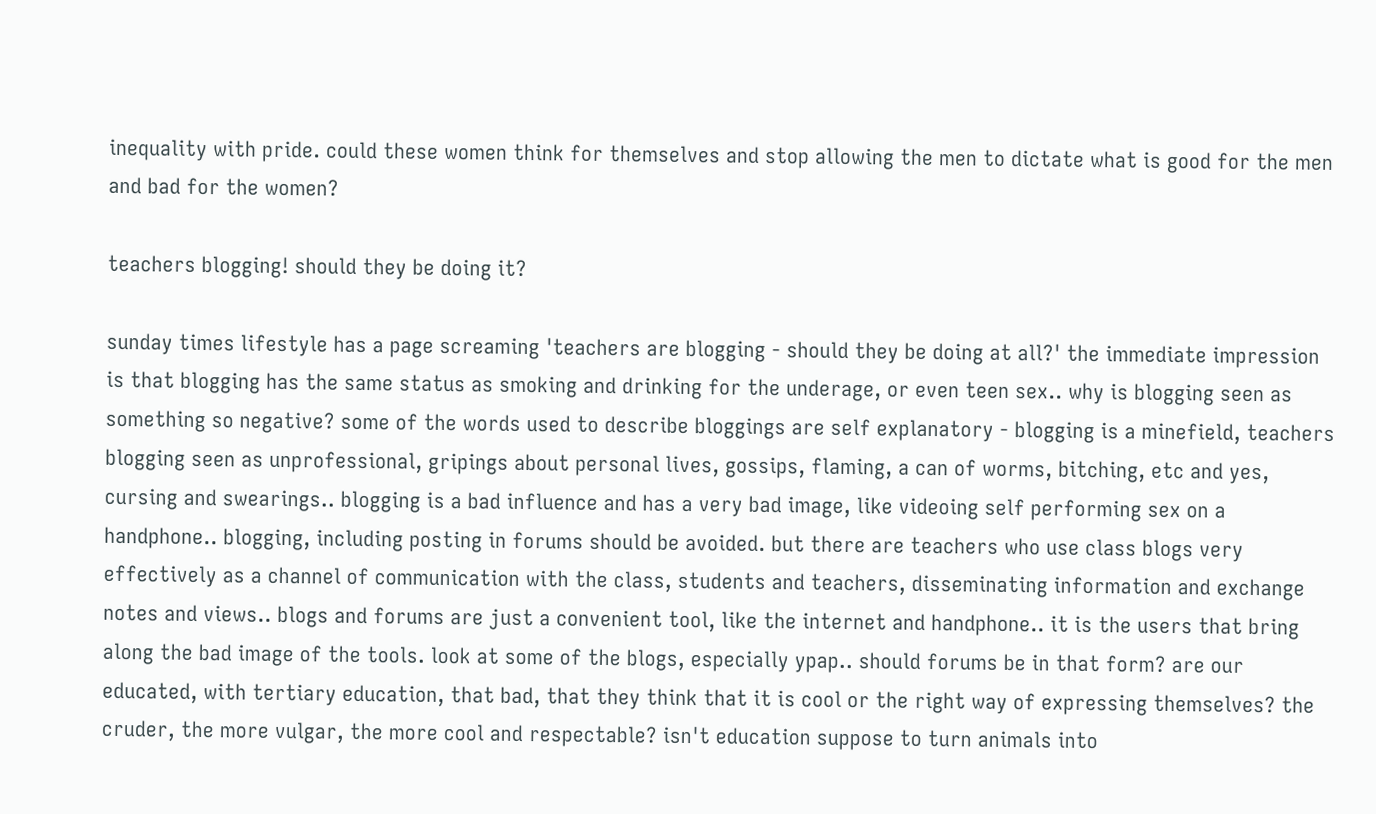inequality with pride. could these women think for themselves and stop allowing the men to dictate what is good for the men and bad for the women?

teachers blogging! should they be doing it?

sunday times lifestyle has a page screaming 'teachers are blogging - should they be doing at all?' the immediate impression is that blogging has the same status as smoking and drinking for the underage, or even teen sex.. why is blogging seen as something so negative? some of the words used to describe bloggings are self explanatory - blogging is a minefield, teachers blogging seen as unprofessional, gripings about personal lives, gossips, flaming, a can of worms, bitching, etc and yes, cursing and swearings.. blogging is a bad influence and has a very bad image, like videoing self performing sex on a handphone.. blogging, including posting in forums should be avoided. but there are teachers who use class blogs very effectively as a channel of communication with the class, students and teachers, disseminating information and exchange notes and views.. blogs and forums are just a convenient tool, like the internet and handphone.. it is the users that bring along the bad image of the tools. look at some of the blogs, especially ypap.. should forums be in that form? are our educated, with tertiary education, that bad, that they think that it is cool or the right way of expressing themselves? the cruder, the more vulgar, the more cool and respectable? isn't education suppose to turn animals into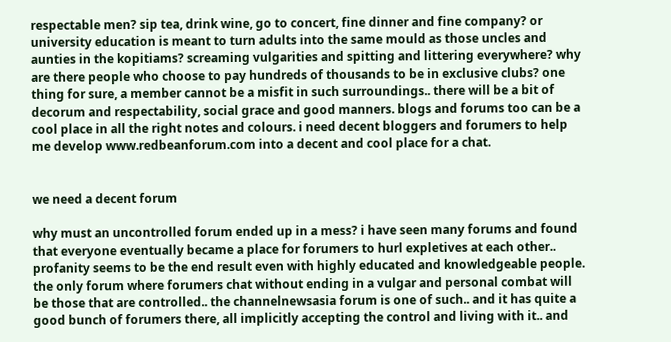respectable men? sip tea, drink wine, go to concert, fine dinner and fine company? or university education is meant to turn adults into the same mould as those uncles and aunties in the kopitiams? screaming vulgarities and spitting and littering everywhere? why are there people who choose to pay hundreds of thousands to be in exclusive clubs? one thing for sure, a member cannot be a misfit in such surroundings.. there will be a bit of decorum and respectability, social grace and good manners. blogs and forums too can be a cool place in all the right notes and colours. i need decent bloggers and forumers to help me develop www.redbeanforum.com into a decent and cool place for a chat.


we need a decent forum

why must an uncontrolled forum ended up in a mess? i have seen many forums and found that everyone eventually became a place for forumers to hurl expletives at each other.. profanity seems to be the end result even with highly educated and knowledgeable people. the only forum where forumers chat without ending in a vulgar and personal combat will be those that are controlled.. the channelnewsasia forum is one of such.. and it has quite a good bunch of forumers there, all implicitly accepting the control and living with it.. and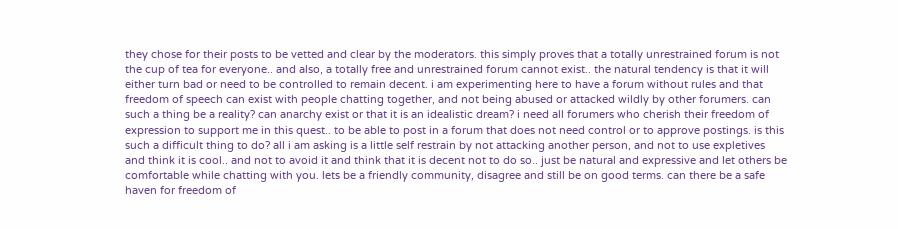they chose for their posts to be vetted and clear by the moderators. this simply proves that a totally unrestrained forum is not the cup of tea for everyone.. and also, a totally free and unrestrained forum cannot exist.. the natural tendency is that it will either turn bad or need to be controlled to remain decent. i am experimenting here to have a forum without rules and that freedom of speech can exist with people chatting together, and not being abused or attacked wildly by other forumers. can such a thing be a reality? can anarchy exist or that it is an idealistic dream? i need all forumers who cherish their freedom of expression to support me in this quest.. to be able to post in a forum that does not need control or to approve postings. is this such a difficult thing to do? all i am asking is a little self restrain by not attacking another person, and not to use expletives and think it is cool.. and not to avoid it and think that it is decent not to do so.. just be natural and expressive and let others be comfortable while chatting with you. lets be a friendly community, disagree and still be on good terms. can there be a safe haven for freedom of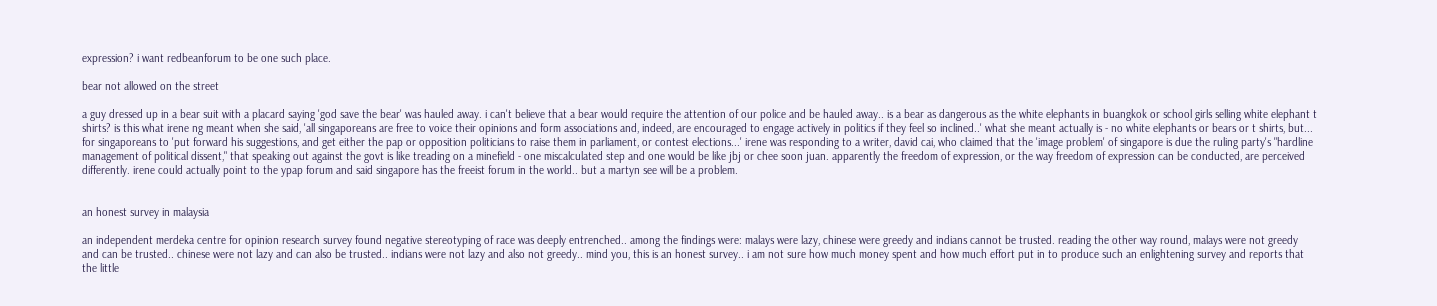expression? i want redbeanforum to be one such place.

bear not allowed on the street

a guy dressed up in a bear suit with a placard saying 'god save the bear' was hauled away. i can't believe that a bear would require the attention of our police and be hauled away.. is a bear as dangerous as the white elephants in buangkok or school girls selling white elephant t shirts? is this what irene ng meant when she said, 'all singaporeans are free to voice their opinions and form associations and, indeed, are encouraged to engage actively in politics if they feel so inclined..' what she meant actually is - no white elephants or bears or t shirts, but... for singaporeans to 'put forward his suggestions, and get either the pap or opposition politicians to raise them in parliament, or contest elections...' irene was responding to a writer, david cai, who claimed that the 'image problem' of singapore is due the ruling party's "hardline management of political dissent," that speaking out against the govt is like treading on a minefield - one miscalculated step and one would be like jbj or chee soon juan. apparently the freedom of expression, or the way freedom of expression can be conducted, are perceived differently. irene could actually point to the ypap forum and said singapore has the freeist forum in the world.. but a martyn see will be a problem.


an honest survey in malaysia

an independent merdeka centre for opinion research survey found negative stereotyping of race was deeply entrenched.. among the findings were: malays were lazy, chinese were greedy and indians cannot be trusted. reading the other way round, malays were not greedy and can be trusted.. chinese were not lazy and can also be trusted.. indians were not lazy and also not greedy.. mind you, this is an honest survey.. i am not sure how much money spent and how much effort put in to produce such an enlightening survey and reports that the little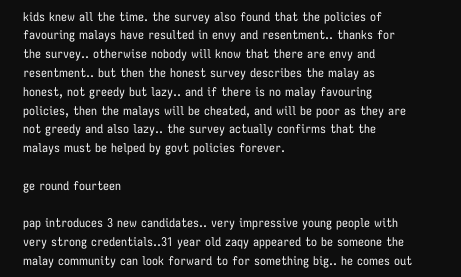kids knew all the time. the survey also found that the policies of favouring malays have resulted in envy and resentment.. thanks for the survey.. otherwise nobody will know that there are envy and resentment.. but then the honest survey describes the malay as honest, not greedy but lazy.. and if there is no malay favouring policies, then the malays will be cheated, and will be poor as they are not greedy and also lazy.. the survey actually confirms that the malays must be helped by govt policies forever.

ge round fourteen

pap introduces 3 new candidates.. very impressive young people with very strong credentials..31 year old zaqy appeared to be someone the malay community can look forward to for something big.. he comes out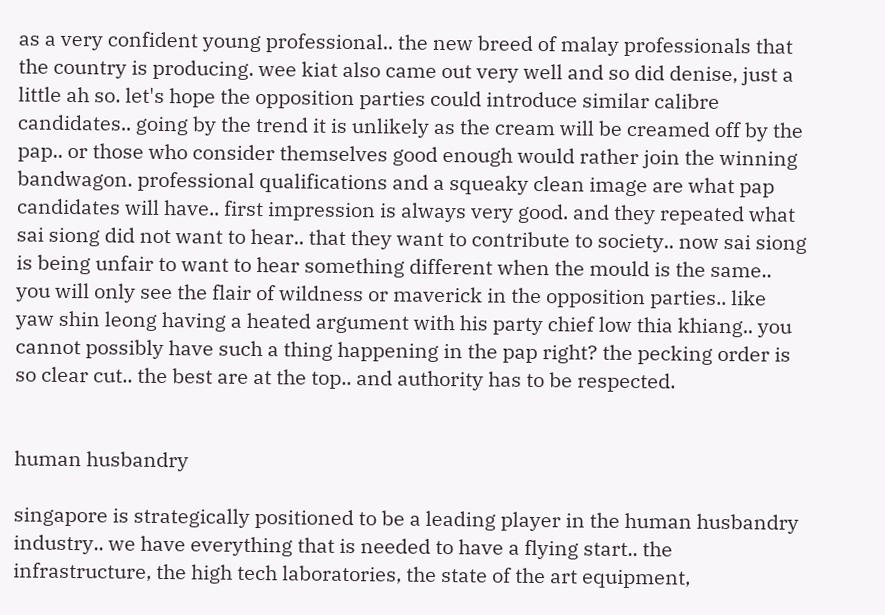as a very confident young professional.. the new breed of malay professionals that the country is producing. wee kiat also came out very well and so did denise, just a little ah so. let's hope the opposition parties could introduce similar calibre candidates.. going by the trend it is unlikely as the cream will be creamed off by the pap.. or those who consider themselves good enough would rather join the winning bandwagon. professional qualifications and a squeaky clean image are what pap candidates will have.. first impression is always very good. and they repeated what sai siong did not want to hear.. that they want to contribute to society.. now sai siong is being unfair to want to hear something different when the mould is the same.. you will only see the flair of wildness or maverick in the opposition parties.. like yaw shin leong having a heated argument with his party chief low thia khiang.. you cannot possibly have such a thing happening in the pap right? the pecking order is so clear cut.. the best are at the top.. and authority has to be respected.


human husbandry

singapore is strategically positioned to be a leading player in the human husbandry industry.. we have everything that is needed to have a flying start.. the infrastructure, the high tech laboratories, the state of the art equipment,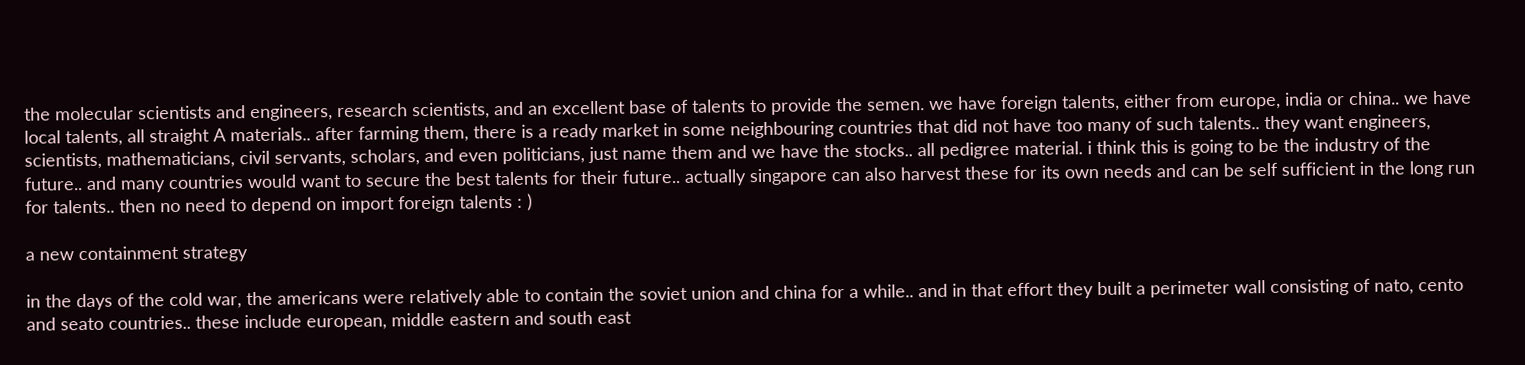the molecular scientists and engineers, research scientists, and an excellent base of talents to provide the semen. we have foreign talents, either from europe, india or china.. we have local talents, all straight A materials.. after farming them, there is a ready market in some neighbouring countries that did not have too many of such talents.. they want engineers, scientists, mathematicians, civil servants, scholars, and even politicians, just name them and we have the stocks.. all pedigree material. i think this is going to be the industry of the future.. and many countries would want to secure the best talents for their future.. actually singapore can also harvest these for its own needs and can be self sufficient in the long run for talents.. then no need to depend on import foreign talents : )

a new containment strategy

in the days of the cold war, the americans were relatively able to contain the soviet union and china for a while.. and in that effort they built a perimeter wall consisting of nato, cento and seato countries.. these include european, middle eastern and south east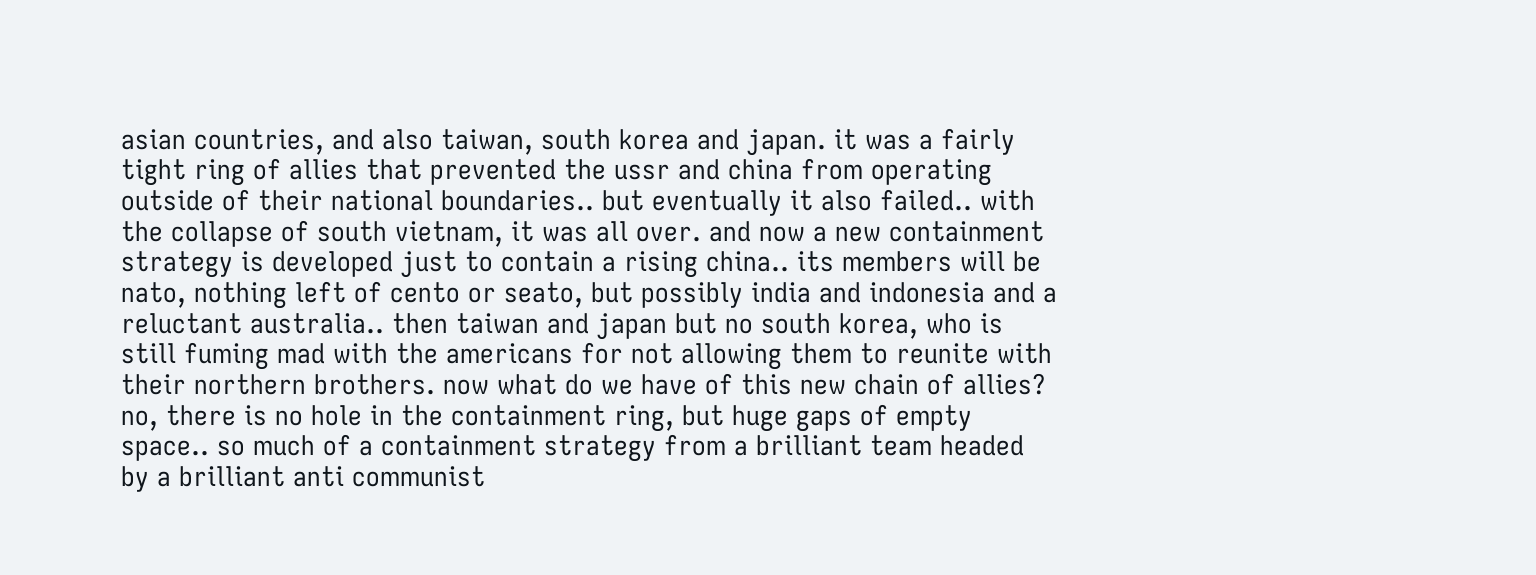asian countries, and also taiwan, south korea and japan. it was a fairly tight ring of allies that prevented the ussr and china from operating outside of their national boundaries.. but eventually it also failed.. with the collapse of south vietnam, it was all over. and now a new containment strategy is developed just to contain a rising china.. its members will be nato, nothing left of cento or seato, but possibly india and indonesia and a reluctant australia.. then taiwan and japan but no south korea, who is still fuming mad with the americans for not allowing them to reunite with their northern brothers. now what do we have of this new chain of allies? no, there is no hole in the containment ring, but huge gaps of empty space.. so much of a containment strategy from a brilliant team headed by a brilliant anti communist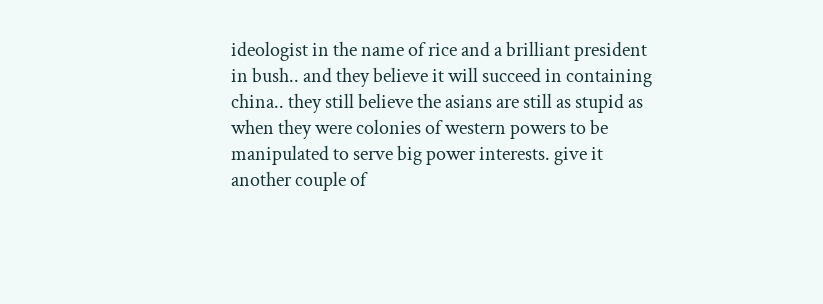ideologist in the name of rice and a brilliant president in bush.. and they believe it will succeed in containing china.. they still believe the asians are still as stupid as when they were colonies of western powers to be manipulated to serve big power interests. give it another couple of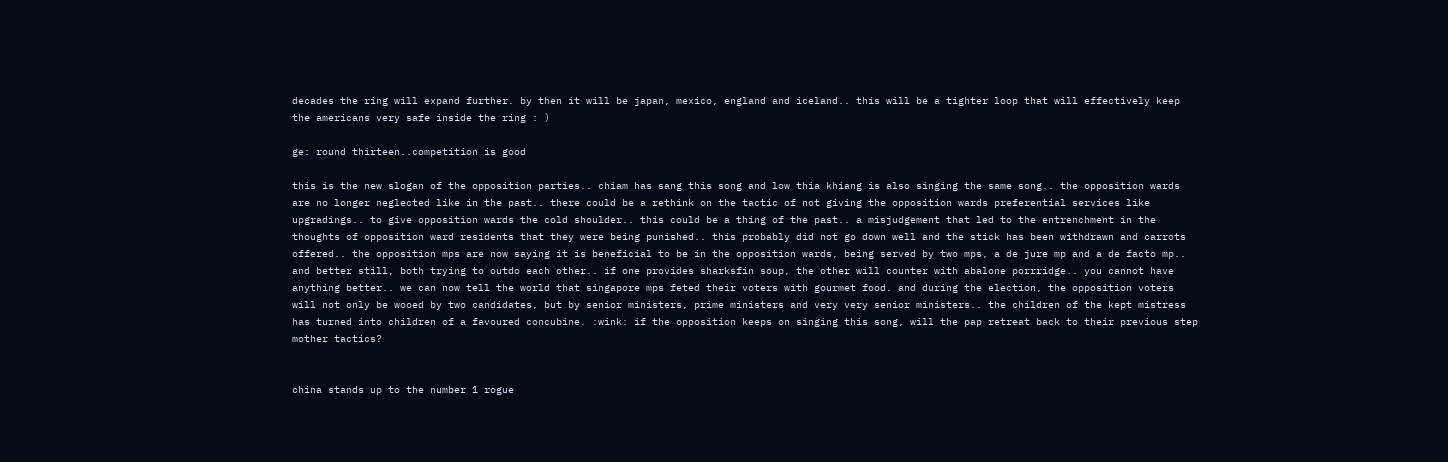decades the ring will expand further. by then it will be japan, mexico, england and iceland.. this will be a tighter loop that will effectively keep the americans very safe inside the ring : )

ge: round thirteen..competition is good

this is the new slogan of the opposition parties.. chiam has sang this song and low thia khiang is also singing the same song.. the opposition wards are no longer neglected like in the past.. there could be a rethink on the tactic of not giving the opposition wards preferential services like upgradings.. to give opposition wards the cold shoulder.. this could be a thing of the past.. a misjudgement that led to the entrenchment in the thoughts of opposition ward residents that they were being punished.. this probably did not go down well and the stick has been withdrawn and carrots offered.. the opposition mps are now saying it is beneficial to be in the opposition wards, being served by two mps, a de jure mp and a de facto mp.. and better still, both trying to outdo each other.. if one provides sharksfin soup, the other will counter with abalone porrridge.. you cannot have anything better.. we can now tell the world that singapore mps feted their voters with gourmet food. and during the election, the opposition voters will not only be wooed by two candidates, but by senior ministers, prime ministers and very very senior ministers.. the children of the kept mistress has turned into children of a favoured concubine. :wink: if the opposition keeps on singing this song, will the pap retreat back to their previous step mother tactics?


china stands up to the number 1 rogue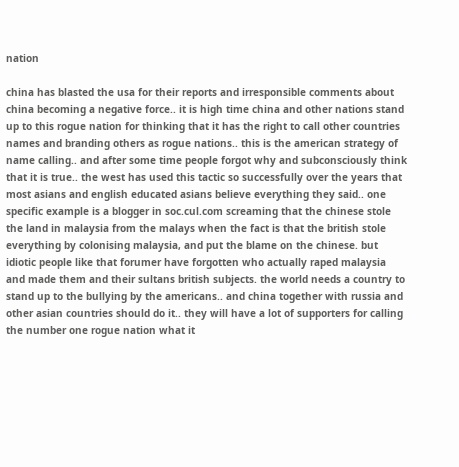nation

china has blasted the usa for their reports and irresponsible comments about china becoming a negative force.. it is high time china and other nations stand up to this rogue nation for thinking that it has the right to call other countries names and branding others as rogue nations.. this is the american strategy of name calling.. and after some time people forgot why and subconsciously think that it is true.. the west has used this tactic so successfully over the years that most asians and english educated asians believe everything they said.. one specific example is a blogger in soc.cul.com screaming that the chinese stole the land in malaysia from the malays when the fact is that the british stole everything by colonising malaysia, and put the blame on the chinese. but idiotic people like that forumer have forgotten who actually raped malaysia and made them and their sultans british subjects. the world needs a country to stand up to the bullying by the americans.. and china together with russia and other asian countries should do it.. they will have a lot of supporters for calling the number one rogue nation what it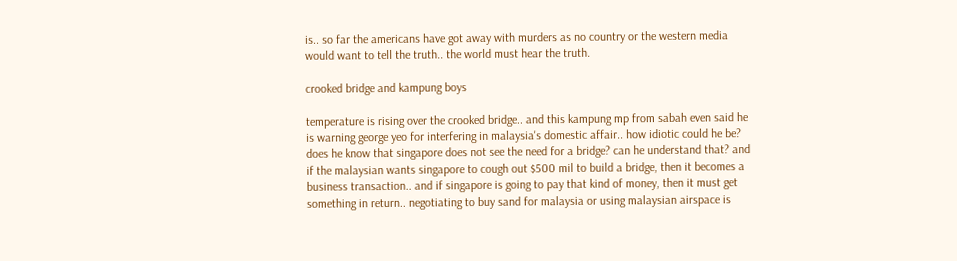is.. so far the americans have got away with murders as no country or the western media would want to tell the truth.. the world must hear the truth.

crooked bridge and kampung boys

temperature is rising over the crooked bridge.. and this kampung mp from sabah even said he is warning george yeo for interfering in malaysia's domestic affair.. how idiotic could he be? does he know that singapore does not see the need for a bridge? can he understand that? and if the malaysian wants singapore to cough out $500 mil to build a bridge, then it becomes a business transaction.. and if singapore is going to pay that kind of money, then it must get something in return.. negotiating to buy sand for malaysia or using malaysian airspace is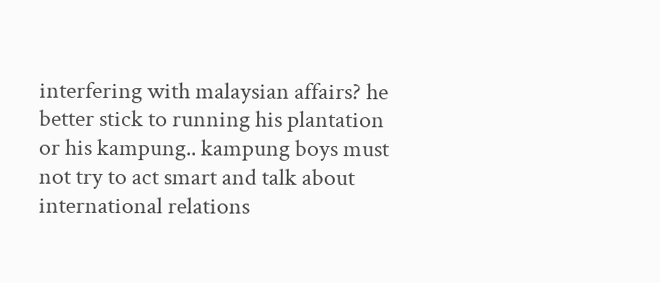interfering with malaysian affairs? he better stick to running his plantation or his kampung.. kampung boys must not try to act smart and talk about international relations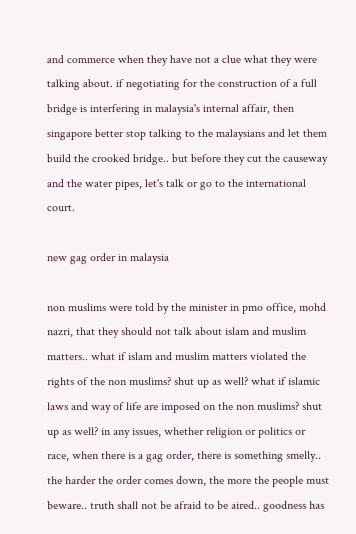and commerce when they have not a clue what they were talking about. if negotiating for the construction of a full bridge is interfering in malaysia's internal affair, then singapore better stop talking to the malaysians and let them build the crooked bridge.. but before they cut the causeway and the water pipes, let's talk or go to the international court.

new gag order in malaysia

non muslims were told by the minister in pmo office, mohd nazri, that they should not talk about islam and muslim matters.. what if islam and muslim matters violated the rights of the non muslims? shut up as well? what if islamic laws and way of life are imposed on the non muslims? shut up as well? in any issues, whether religion or politics or race, when there is a gag order, there is something smelly.. the harder the order comes down, the more the people must beware.. truth shall not be afraid to be aired.. goodness has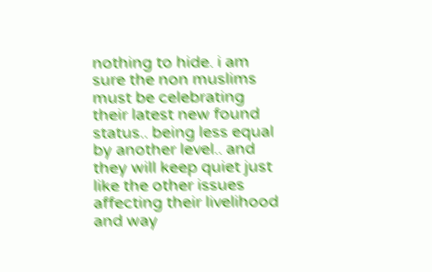nothing to hide. i am sure the non muslims must be celebrating their latest new found status.. being less equal by another level.. and they will keep quiet just like the other issues affecting their livelihood and way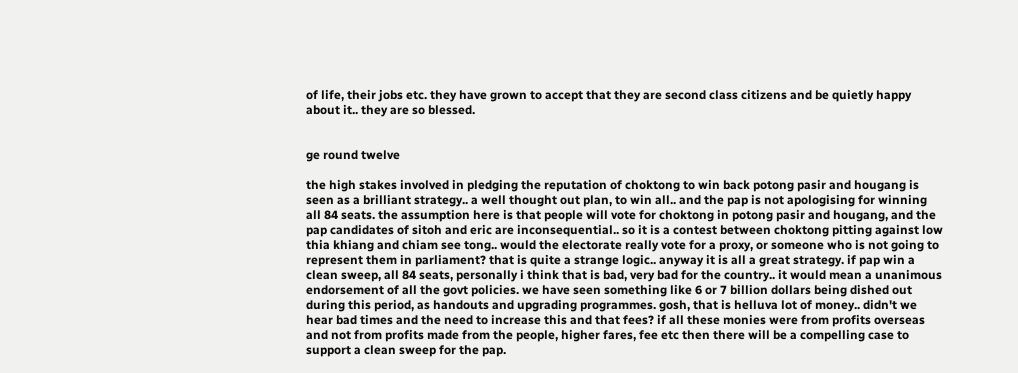of life, their jobs etc. they have grown to accept that they are second class citizens and be quietly happy about it.. they are so blessed.


ge round twelve

the high stakes involved in pledging the reputation of choktong to win back potong pasir and hougang is seen as a brilliant strategy.. a well thought out plan, to win all.. and the pap is not apologising for winning all 84 seats. the assumption here is that people will vote for choktong in potong pasir and hougang, and the pap candidates of sitoh and eric are inconsequential.. so it is a contest between choktong pitting against low thia khiang and chiam see tong.. would the electorate really vote for a proxy, or someone who is not going to represent them in parliament? that is quite a strange logic.. anyway it is all a great strategy. if pap win a clean sweep, all 84 seats, personally i think that is bad, very bad for the country.. it would mean a unanimous endorsement of all the govt policies. we have seen something like 6 or 7 billion dollars being dished out during this period, as handouts and upgrading programmes. gosh, that is helluva lot of money.. didn't we hear bad times and the need to increase this and that fees? if all these monies were from profits overseas and not from profits made from the people, higher fares, fee etc then there will be a compelling case to support a clean sweep for the pap.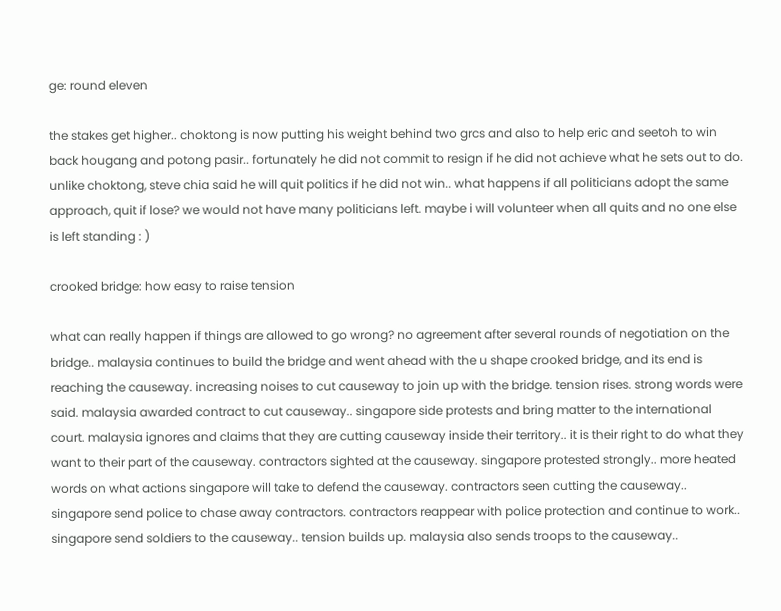ge: round eleven

the stakes get higher.. choktong is now putting his weight behind two grcs and also to help eric and seetoh to win back hougang and potong pasir.. fortunately he did not commit to resign if he did not achieve what he sets out to do. unlike choktong, steve chia said he will quit politics if he did not win.. what happens if all politicians adopt the same approach, quit if lose? we would not have many politicians left. maybe i will volunteer when all quits and no one else is left standing : )

crooked bridge: how easy to raise tension

what can really happen if things are allowed to go wrong? no agreement after several rounds of negotiation on the bridge.. malaysia continues to build the bridge and went ahead with the u shape crooked bridge, and its end is reaching the causeway. increasing noises to cut causeway to join up with the bridge. tension rises. strong words were said. malaysia awarded contract to cut causeway.. singapore side protests and bring matter to the international court. malaysia ignores and claims that they are cutting causeway inside their territory.. it is their right to do what they want to their part of the causeway. contractors sighted at the causeway. singapore protested strongly.. more heated words on what actions singapore will take to defend the causeway. contractors seen cutting the causeway.. singapore send police to chase away contractors. contractors reappear with police protection and continue to work.. singapore send soldiers to the causeway.. tension builds up. malaysia also sends troops to the causeway..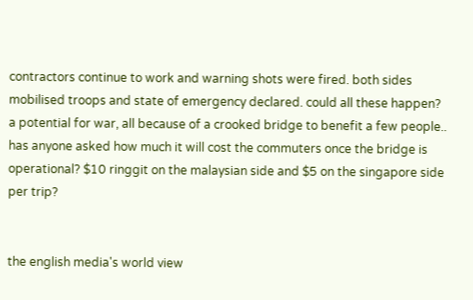contractors continue to work and warning shots were fired. both sides mobilised troops and state of emergency declared. could all these happen? a potential for war, all because of a crooked bridge to benefit a few people.. has anyone asked how much it will cost the commuters once the bridge is operational? $10 ringgit on the malaysian side and $5 on the singapore side per trip?


the english media's world view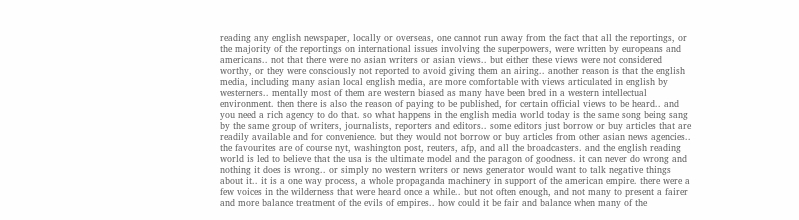reading any english newspaper, locally or overseas, one cannot run away from the fact that all the reportings, or the majority of the reportings on international issues involving the superpowers, were written by europeans and americans.. not that there were no asian writers or asian views.. but either these views were not considered worthy, or they were consciously not reported to avoid giving them an airing.. another reason is that the english media, including many asian local english media, are more comfortable with views articulated in english by westerners.. mentally most of them are western biased as many have been bred in a western intellectual environment. then there is also the reason of paying to be published, for certain official views to be heard.. and you need a rich agency to do that. so what happens in the english media world today is the same song being sang by the same group of writers, journalists, reporters and editors.. some editors just borrow or buy articles that are readily available and for convenience. but they would not borrow or buy articles from other asian news agencies.. the favourites are of course nyt, washington post, reuters, afp, and all the broadcasters. and the english reading world is led to believe that the usa is the ultimate model and the paragon of goodness. it can never do wrong and nothing it does is wrong.. or simply no western writers or news generator would want to talk negative things about it.. it is a one way process, a whole propaganda machinery in support of the american empire. there were a few voices in the wilderness that were heard once a while.. but not often enough, and not many to present a fairer and more balance treatment of the evils of empires.. how could it be fair and balance when many of the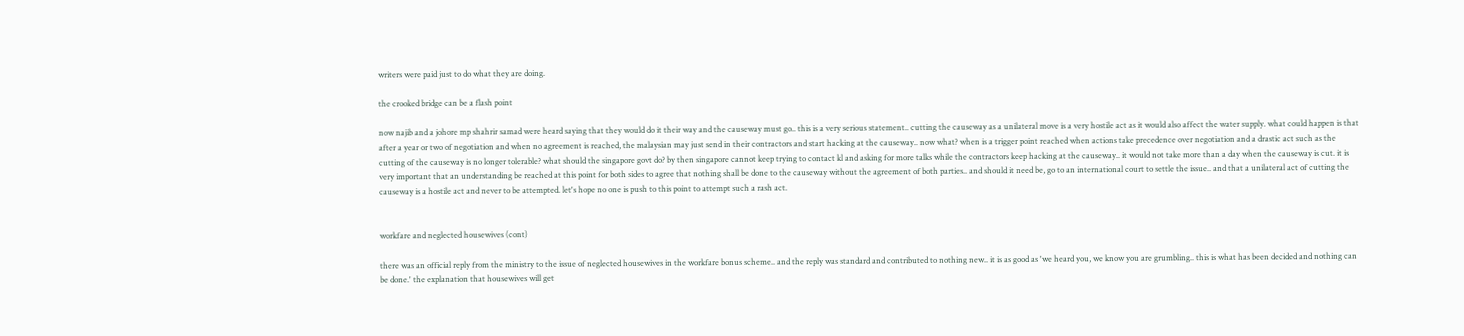writers were paid just to do what they are doing.

the crooked bridge can be a flash point

now najib and a johore mp shahrir samad were heard saying that they would do it their way and the causeway must go.. this is a very serious statement.. cutting the causeway as a unilateral move is a very hostile act as it would also affect the water supply. what could happen is that after a year or two of negotiation and when no agreement is reached, the malaysian may just send in their contractors and start hacking at the causeway.. now what? when is a trigger point reached when actions take precedence over negotiation and a drastic act such as the cutting of the causeway is no longer tolerable? what should the singapore govt do? by then singapore cannot keep trying to contact kl and asking for more talks while the contractors keep hacking at the causeway.. it would not take more than a day when the causeway is cut. it is very important that an understanding be reached at this point for both sides to agree that nothing shall be done to the causeway without the agreement of both parties.. and should it need be, go to an international court to settle the issue.. and that a unilateral act of cutting the causeway is a hostile act and never to be attempted. let's hope no one is push to this point to attempt such a rash act.


workfare and neglected housewives (cont)

there was an official reply from the ministry to the issue of neglected housewives in the workfare bonus scheme.. and the reply was standard and contributed to nothing new.. it is as good as 'we heard you, we know you are grumbling.. this is what has been decided and nothing can be done.' the explanation that housewives will get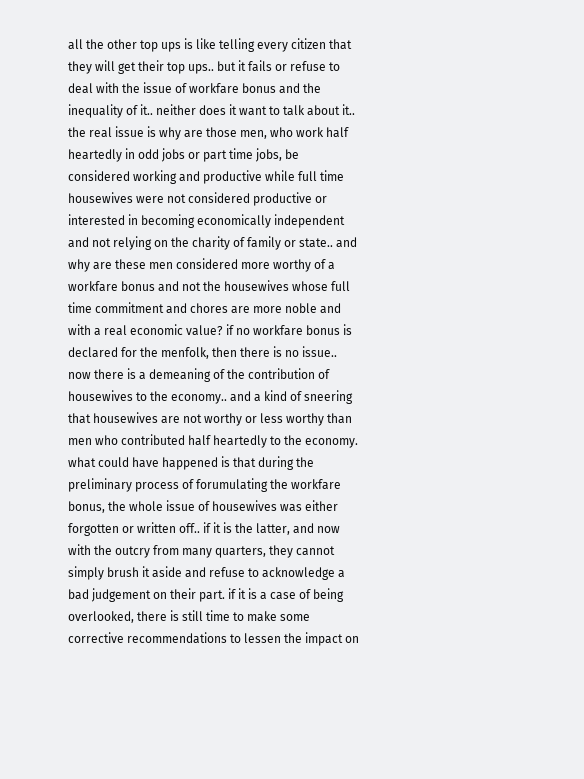all the other top ups is like telling every citizen that they will get their top ups.. but it fails or refuse to deal with the issue of workfare bonus and the inequality of it.. neither does it want to talk about it.. the real issue is why are those men, who work half heartedly in odd jobs or part time jobs, be considered working and productive while full time housewives were not considered productive or interested in becoming economically independent and not relying on the charity of family or state.. and why are these men considered more worthy of a workfare bonus and not the housewives whose full time commitment and chores are more noble and with a real economic value? if no workfare bonus is declared for the menfolk, then there is no issue.. now there is a demeaning of the contribution of housewives to the economy.. and a kind of sneering that housewives are not worthy or less worthy than men who contributed half heartedly to the economy. what could have happened is that during the preliminary process of forumulating the workfare bonus, the whole issue of housewives was either forgotten or written off.. if it is the latter, and now with the outcry from many quarters, they cannot simply brush it aside and refuse to acknowledge a bad judgement on their part. if it is a case of being overlooked, there is still time to make some corrective recommendations to lessen the impact on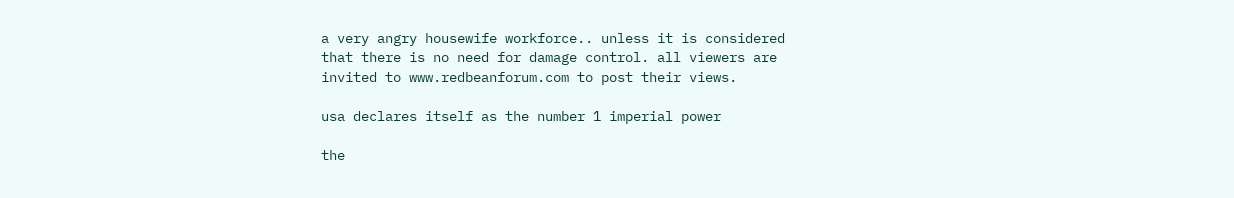a very angry housewife workforce.. unless it is considered that there is no need for damage control. all viewers are invited to www.redbeanforum.com to post their views.

usa declares itself as the number 1 imperial power

the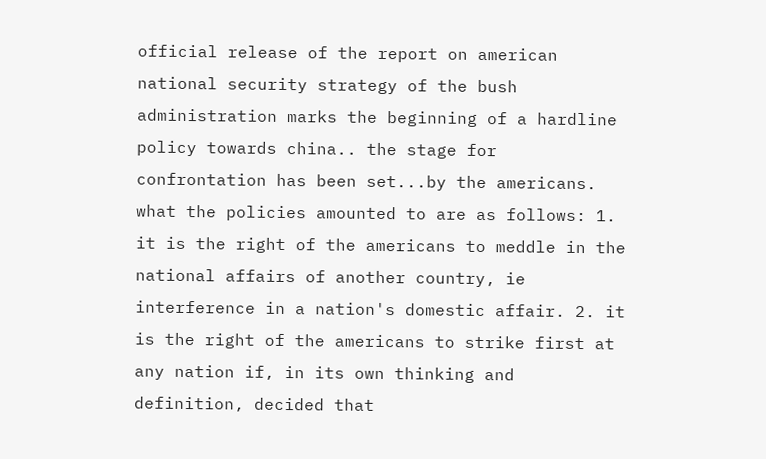official release of the report on american national security strategy of the bush administration marks the beginning of a hardline policy towards china.. the stage for confrontation has been set...by the americans. what the policies amounted to are as follows: 1. it is the right of the americans to meddle in the national affairs of another country, ie interference in a nation's domestic affair. 2. it is the right of the americans to strike first at any nation if, in its own thinking and definition, decided that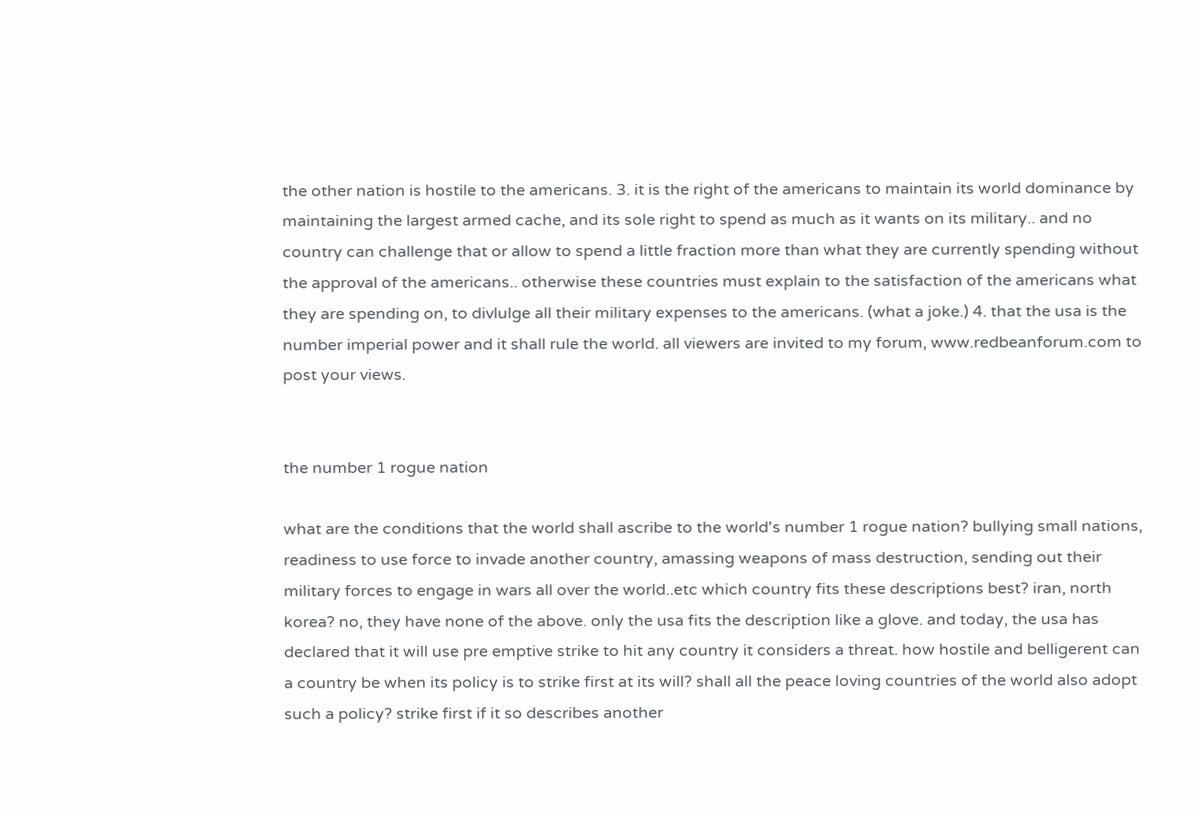the other nation is hostile to the americans. 3. it is the right of the americans to maintain its world dominance by maintaining the largest armed cache, and its sole right to spend as much as it wants on its military.. and no country can challenge that or allow to spend a little fraction more than what they are currently spending without the approval of the americans.. otherwise these countries must explain to the satisfaction of the americans what they are spending on, to divlulge all their military expenses to the americans. (what a joke.) 4. that the usa is the number imperial power and it shall rule the world. all viewers are invited to my forum, www.redbeanforum.com to post your views.


the number 1 rogue nation

what are the conditions that the world shall ascribe to the world's number 1 rogue nation? bullying small nations, readiness to use force to invade another country, amassing weapons of mass destruction, sending out their military forces to engage in wars all over the world..etc which country fits these descriptions best? iran, north korea? no, they have none of the above. only the usa fits the description like a glove. and today, the usa has declared that it will use pre emptive strike to hit any country it considers a threat. how hostile and belligerent can a country be when its policy is to strike first at its will? shall all the peace loving countries of the world also adopt such a policy? strike first if it so describes another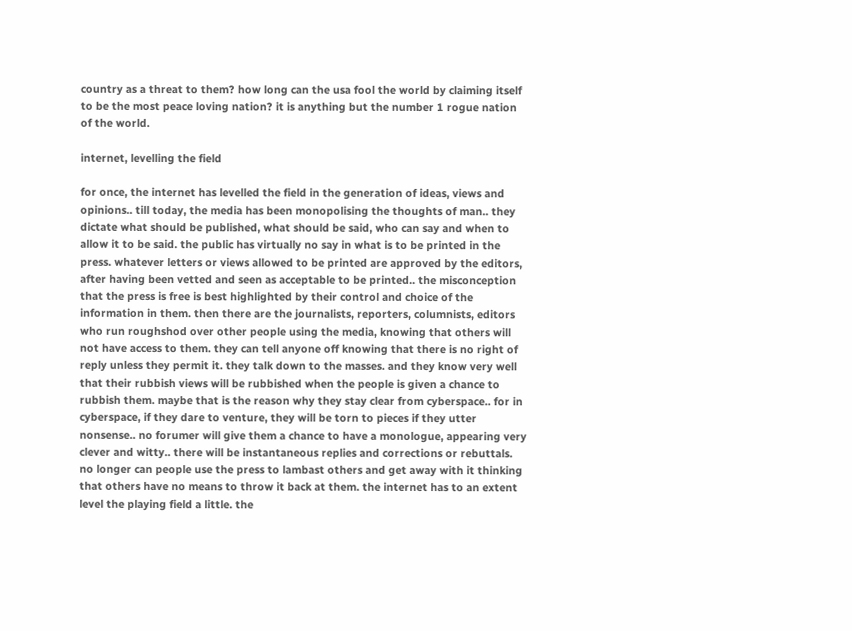country as a threat to them? how long can the usa fool the world by claiming itself to be the most peace loving nation? it is anything but the number 1 rogue nation of the world.

internet, levelling the field

for once, the internet has levelled the field in the generation of ideas, views and opinions.. till today, the media has been monopolising the thoughts of man.. they dictate what should be published, what should be said, who can say and when to allow it to be said. the public has virtually no say in what is to be printed in the press. whatever letters or views allowed to be printed are approved by the editors, after having been vetted and seen as acceptable to be printed.. the misconception that the press is free is best highlighted by their control and choice of the information in them. then there are the journalists, reporters, columnists, editors who run roughshod over other people using the media, knowing that others will not have access to them. they can tell anyone off knowing that there is no right of reply unless they permit it. they talk down to the masses. and they know very well that their rubbish views will be rubbished when the people is given a chance to rubbish them. maybe that is the reason why they stay clear from cyberspace.. for in cyberspace, if they dare to venture, they will be torn to pieces if they utter nonsense.. no forumer will give them a chance to have a monologue, appearing very clever and witty.. there will be instantaneous replies and corrections or rebuttals. no longer can people use the press to lambast others and get away with it thinking that others have no means to throw it back at them. the internet has to an extent level the playing field a little. the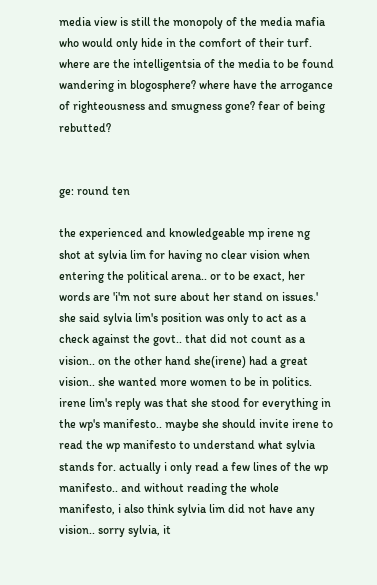media view is still the monopoly of the media mafia who would only hide in the comfort of their turf. where are the intelligentsia of the media to be found wandering in blogosphere? where have the arrogance of righteousness and smugness gone? fear of being rebutted?


ge: round ten

the experienced and knowledgeable mp irene ng shot at sylvia lim for having no clear vision when entering the political arena.. or to be exact, her words are 'i'm not sure about her stand on issues.' she said sylvia lim's position was only to act as a check against the govt.. that did not count as a vision.. on the other hand she(irene) had a great vision.. she wanted more women to be in politics. irene lim's reply was that she stood for everything in the wp's manifesto.. maybe she should invite irene to read the wp manifesto to understand what sylvia stands for. actually i only read a few lines of the wp manifesto.. and without reading the whole manifesto, i also think sylvia lim did not have any vision.. sorry sylvia, it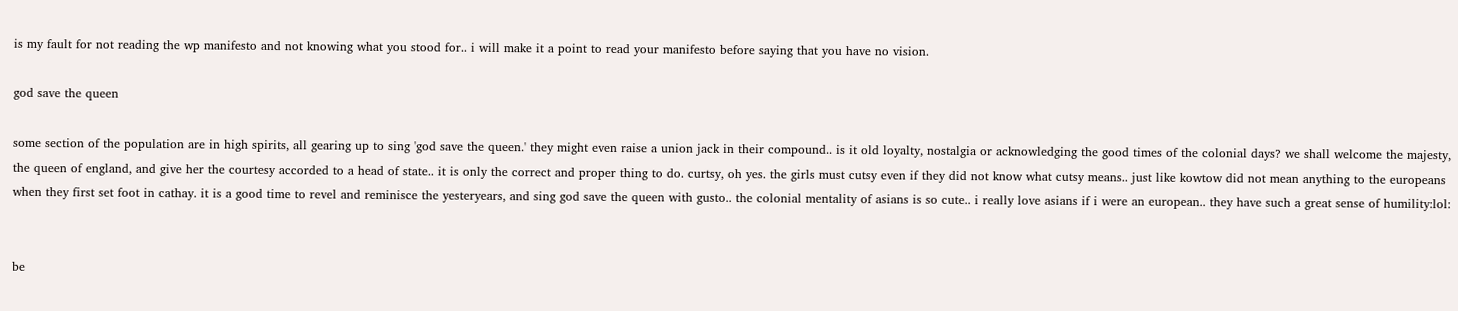is my fault for not reading the wp manifesto and not knowing what you stood for.. i will make it a point to read your manifesto before saying that you have no vision.

god save the queen

some section of the population are in high spirits, all gearing up to sing 'god save the queen.' they might even raise a union jack in their compound.. is it old loyalty, nostalgia or acknowledging the good times of the colonial days? we shall welcome the majesty, the queen of england, and give her the courtesy accorded to a head of state.. it is only the correct and proper thing to do. curtsy, oh yes. the girls must cutsy even if they did not know what cutsy means.. just like kowtow did not mean anything to the europeans when they first set foot in cathay. it is a good time to revel and reminisce the yesteryears, and sing god save the queen with gusto.. the colonial mentality of asians is so cute.. i really love asians if i were an european.. they have such a great sense of humility:lol:


be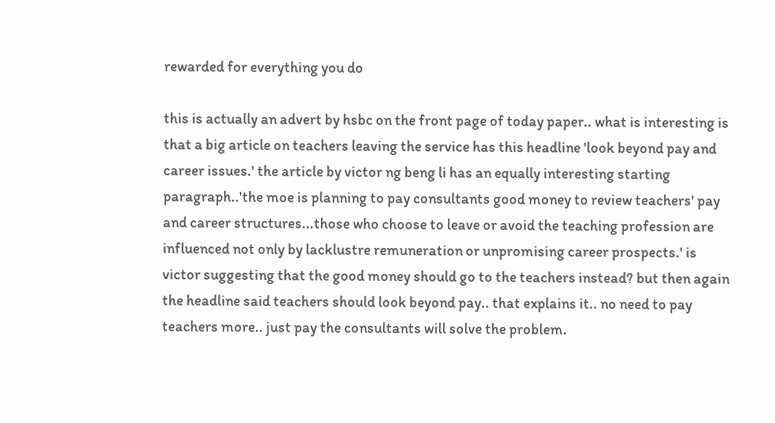rewarded for everything you do

this is actually an advert by hsbc on the front page of today paper.. what is interesting is that a big article on teachers leaving the service has this headline 'look beyond pay and career issues.' the article by victor ng beng li has an equally interesting starting paragraph..'the moe is planning to pay consultants good money to review teachers' pay and career structures...those who choose to leave or avoid the teaching profession are influenced not only by lacklustre remuneration or unpromising career prospects.' is victor suggesting that the good money should go to the teachers instead? but then again the headline said teachers should look beyond pay.. that explains it.. no need to pay teachers more.. just pay the consultants will solve the problem.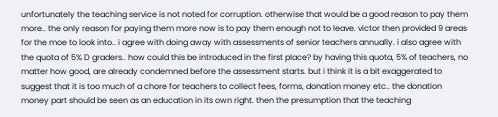unfortunately the teaching service is not noted for corruption. otherwise that would be a good reason to pay them more.. the only reason for paying them more now is to pay them enough not to leave. victor then provided 9 areas for the moe to look into.. i agree with doing away with assessments of senior teachers annually. i also agree with the quota of 5% D graders.. how could this be introduced in the first place? by having this quota, 5% of teachers, no matter how good, are already condemned before the assessment starts. but i think it is a bit exaggerated to suggest that it is too much of a chore for teachers to collect fees, forms, donation money etc.. the donation money part should be seen as an education in its own right. then the presumption that the teaching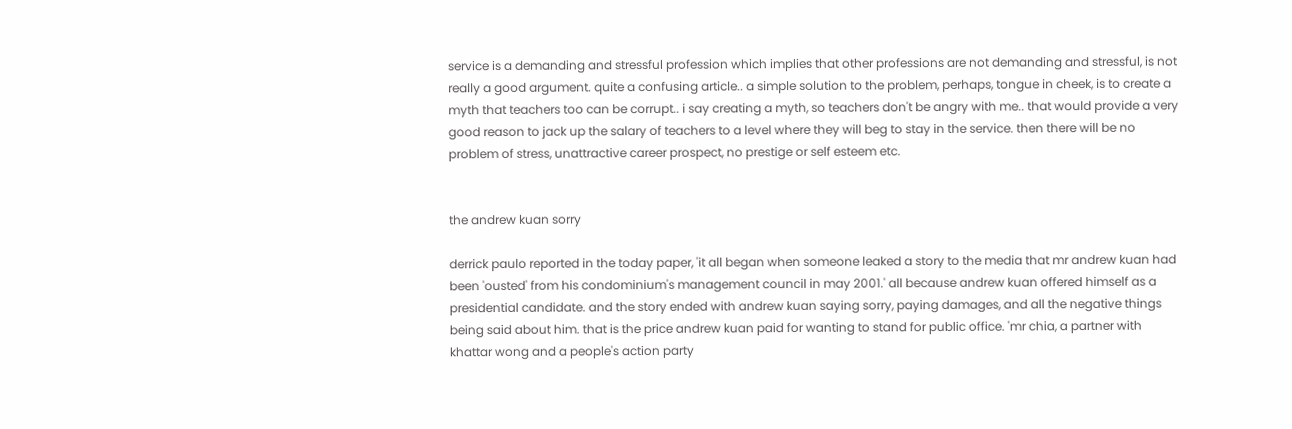service is a demanding and stressful profession which implies that other professions are not demanding and stressful, is not really a good argument. quite a confusing article.. a simple solution to the problem, perhaps, tongue in cheek, is to create a myth that teachers too can be corrupt.. i say creating a myth, so teachers don't be angry with me.. that would provide a very good reason to jack up the salary of teachers to a level where they will beg to stay in the service. then there will be no problem of stress, unattractive career prospect, no prestige or self esteem etc.


the andrew kuan sorry

derrick paulo reported in the today paper, 'it all began when someone leaked a story to the media that mr andrew kuan had been 'ousted' from his condominium's management council in may 2001.' all because andrew kuan offered himself as a presidential candidate. and the story ended with andrew kuan saying sorry, paying damages, and all the negative things being said about him. that is the price andrew kuan paid for wanting to stand for public office. 'mr chia, a partner with khattar wong and a people's action party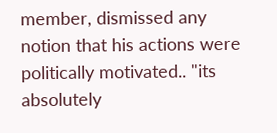member, dismissed any notion that his actions were politically motivated.. "its absolutely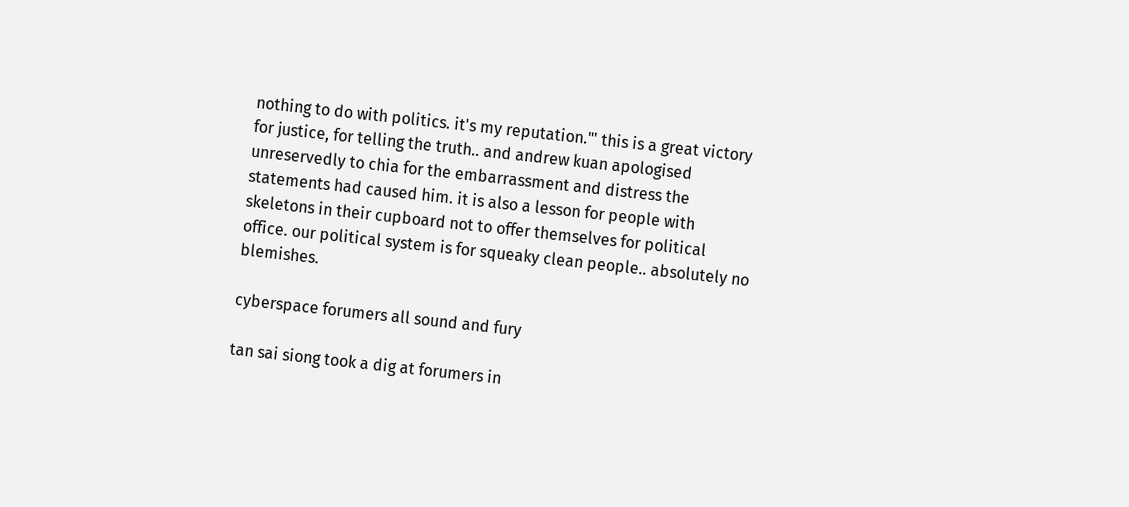nothing to do with politics. it's my reputation."' this is a great victory for justice, for telling the truth.. and andrew kuan apologised unreservedly to chia for the embarrassment and distress the statements had caused him. it is also a lesson for people with skeletons in their cupboard not to offer themselves for political office. our political system is for squeaky clean people.. absolutely no blemishes.

cyberspace forumers all sound and fury

tan sai siong took a dig at forumers in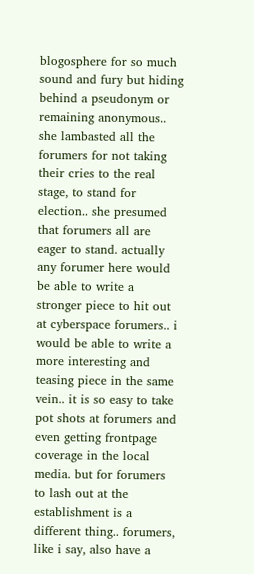blogosphere for so much sound and fury but hiding behind a pseudonym or remaining anonymous.. she lambasted all the forumers for not taking their cries to the real stage, to stand for election.. she presumed that forumers all are eager to stand. actually any forumer here would be able to write a stronger piece to hit out at cyberspace forumers.. i would be able to write a more interesting and teasing piece in the same vein.. it is so easy to take pot shots at forumers and even getting frontpage coverage in the local media. but for forumers to lash out at the establishment is a different thing.. forumers, like i say, also have a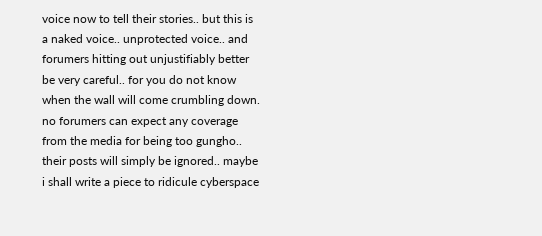voice now to tell their stories.. but this is a naked voice.. unprotected voice.. and forumers hitting out unjustifiably better be very careful.. for you do not know when the wall will come crumbling down. no forumers can expect any coverage from the media for being too gungho.. their posts will simply be ignored.. maybe i shall write a piece to ridicule cyberspace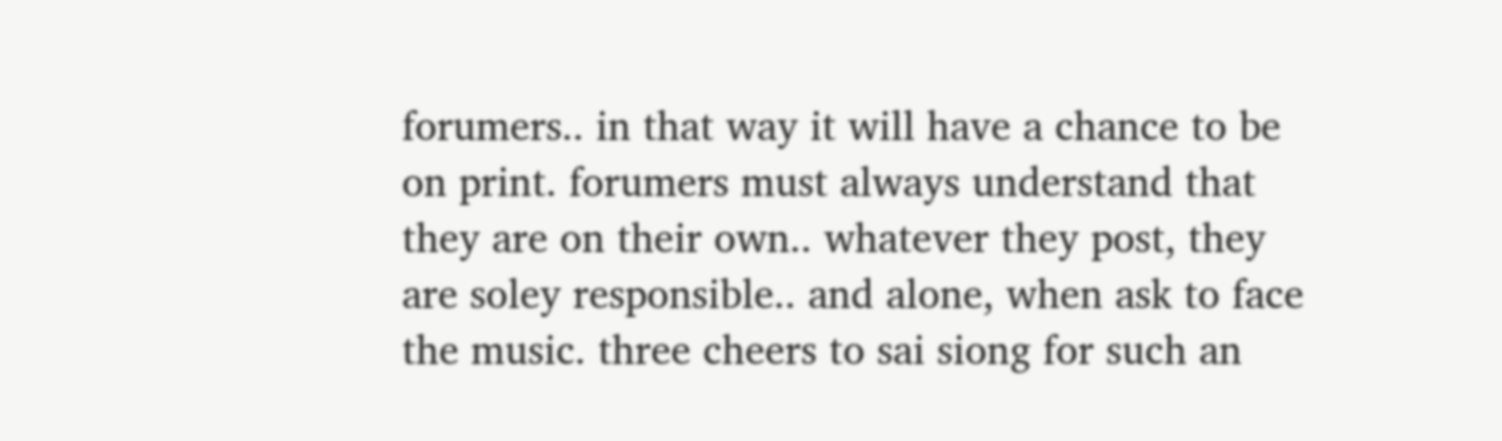forumers.. in that way it will have a chance to be on print. forumers must always understand that they are on their own.. whatever they post, they are soley responsible.. and alone, when ask to face the music. three cheers to sai siong for such an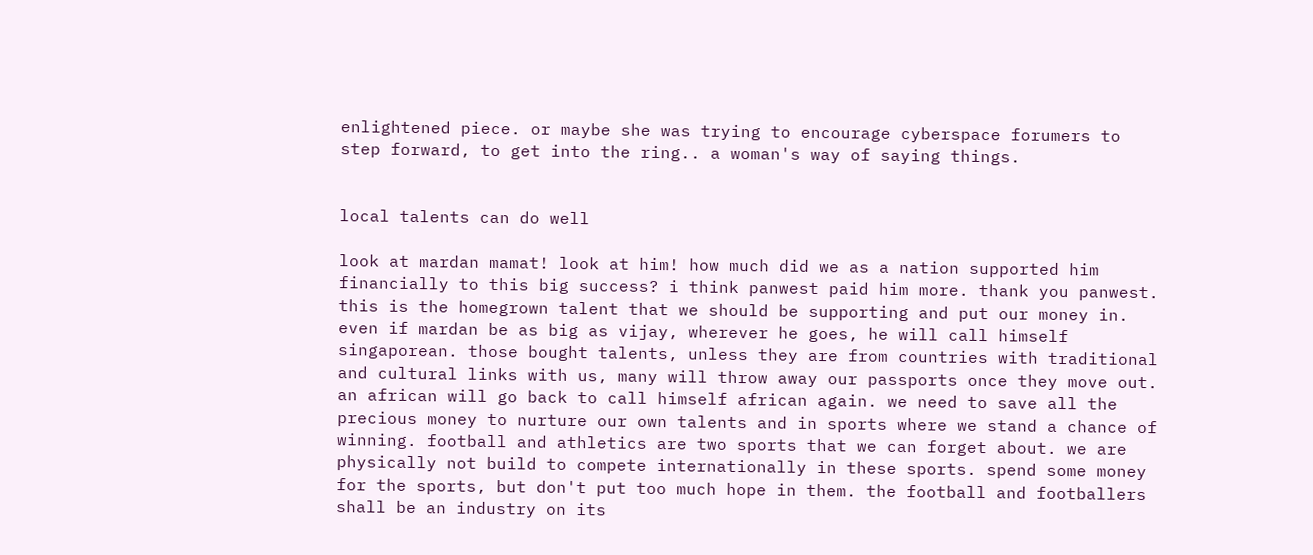enlightened piece. or maybe she was trying to encourage cyberspace forumers to step forward, to get into the ring.. a woman's way of saying things.


local talents can do well

look at mardan mamat! look at him! how much did we as a nation supported him financially to this big success? i think panwest paid him more. thank you panwest. this is the homegrown talent that we should be supporting and put our money in. even if mardan be as big as vijay, wherever he goes, he will call himself singaporean. those bought talents, unless they are from countries with traditional and cultural links with us, many will throw away our passports once they move out. an african will go back to call himself african again. we need to save all the precious money to nurture our own talents and in sports where we stand a chance of winning. football and athletics are two sports that we can forget about. we are physically not build to compete internationally in these sports. spend some money for the sports, but don't put too much hope in them. the football and footballers shall be an industry on its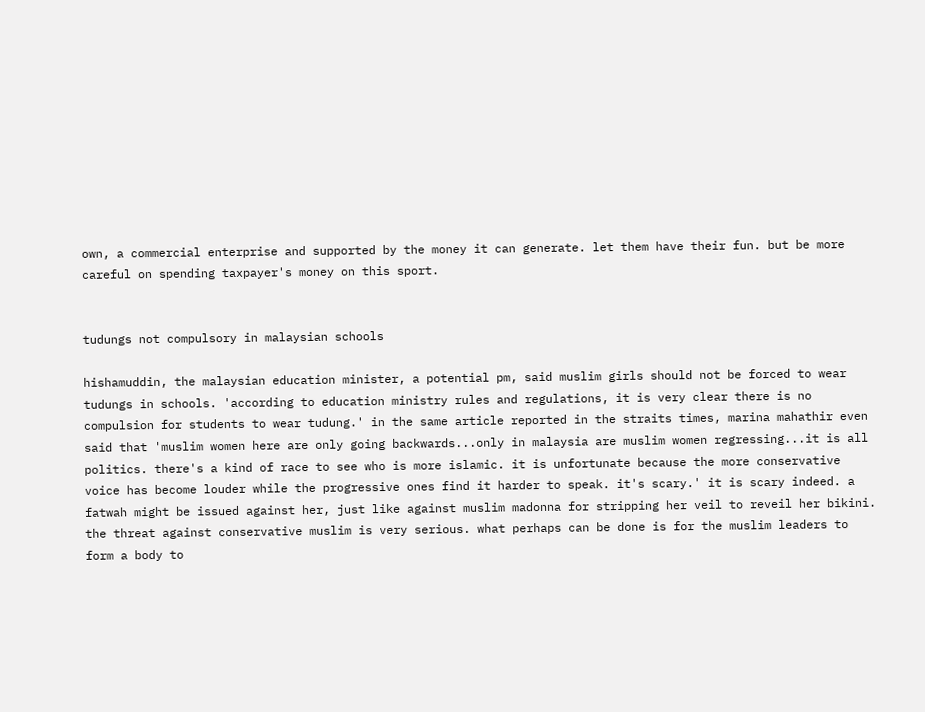own, a commercial enterprise and supported by the money it can generate. let them have their fun. but be more careful on spending taxpayer's money on this sport.


tudungs not compulsory in malaysian schools

hishamuddin, the malaysian education minister, a potential pm, said muslim girls should not be forced to wear tudungs in schools. 'according to education ministry rules and regulations, it is very clear there is no compulsion for students to wear tudung.' in the same article reported in the straits times, marina mahathir even said that 'muslim women here are only going backwards...only in malaysia are muslim women regressing...it is all politics. there's a kind of race to see who is more islamic. it is unfortunate because the more conservative voice has become louder while the progressive ones find it harder to speak. it's scary.' it is scary indeed. a fatwah might be issued against her, just like against muslim madonna for stripping her veil to reveil her bikini. the threat against conservative muslim is very serious. what perhaps can be done is for the muslim leaders to form a body to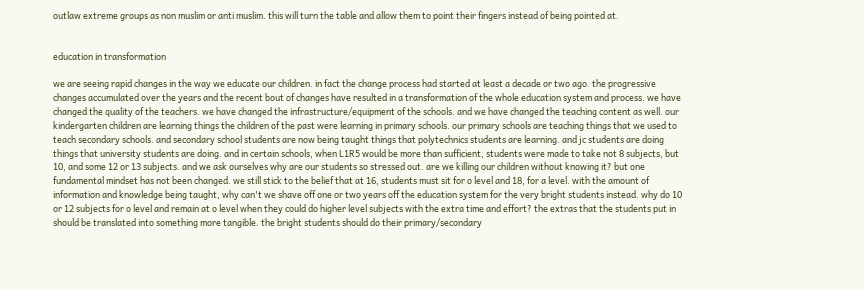outlaw extreme groups as non muslim or anti muslim. this will turn the table and allow them to point their fingers instead of being pointed at.


education in transformation

we are seeing rapid changes in the way we educate our children. in fact the change process had started at least a decade or two ago. the progressive changes accumulated over the years and the recent bout of changes have resulted in a transformation of the whole education system and process. we have changed the quality of the teachers. we have changed the infrastructure/equipment of the schools. and we have changed the teaching content as well. our kindergarten children are learning things the children of the past were learning in primary schools. our primary schools are teaching things that we used to teach secondary schools. and secondary school students are now being taught things that polytechnics students are learning. and jc students are doing things that university students are doing. and in certain schools, when L1R5 would be more than sufficient, students were made to take not 8 subjects, but 10, and some 12 or 13 subjects. and we ask ourselves why are our students so stressed out. are we killing our children without knowing it? but one fundamental mindset has not been changed. we still stick to the belief that at 16, students must sit for o level and 18, for a level. with the amount of information and knowledge being taught, why can't we shave off one or two years off the education system for the very bright students instead. why do 10 or 12 subjects for o level and remain at o level when they could do higher level subjects with the extra time and effort? the extras that the students put in should be translated into something more tangible. the bright students should do their primary/secondary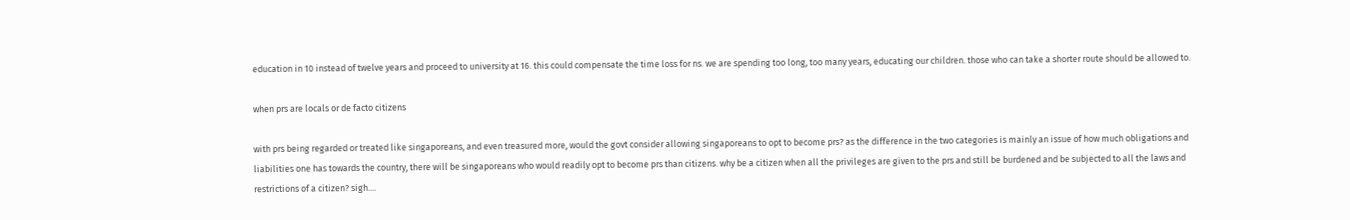education in 10 instead of twelve years and proceed to university at 16. this could compensate the time loss for ns. we are spending too long, too many years, educating our children. those who can take a shorter route should be allowed to.

when prs are locals or de facto citizens

with prs being regarded or treated like singaporeans, and even treasured more, would the govt consider allowing singaporeans to opt to become prs? as the difference in the two categories is mainly an issue of how much obligations and liabilities one has towards the country, there will be singaporeans who would readily opt to become prs than citizens. why be a citizen when all the privileges are given to the prs and still be burdened and be subjected to all the laws and restrictions of a citizen? sigh....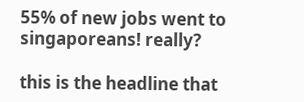55% of new jobs went to singaporeans! really?

this is the headline that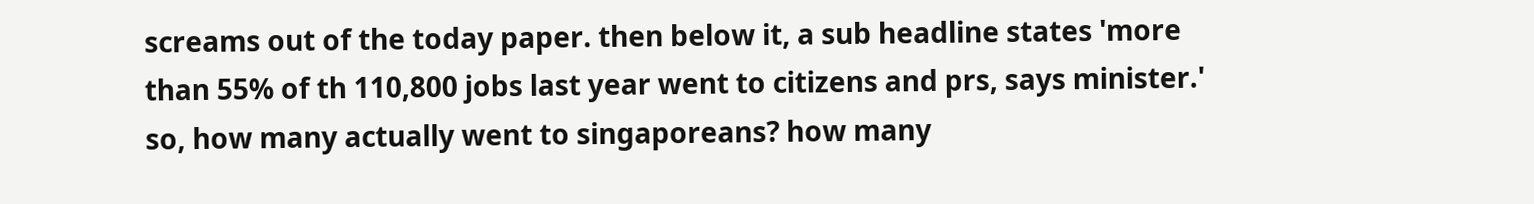screams out of the today paper. then below it, a sub headline states 'more than 55% of th 110,800 jobs last year went to citizens and prs, says minister.' so, how many actually went to singaporeans? how many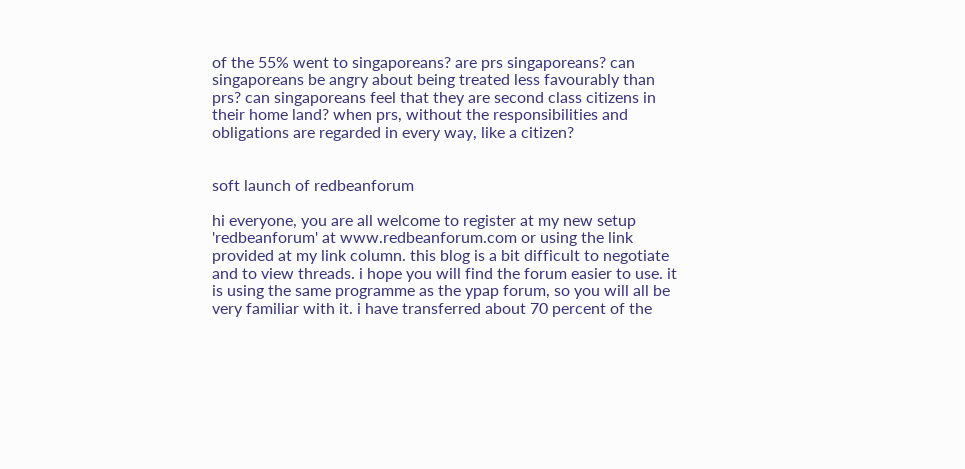of the 55% went to singaporeans? are prs singaporeans? can singaporeans be angry about being treated less favourably than prs? can singaporeans feel that they are second class citizens in their home land? when prs, without the responsibilities and obligations are regarded in every way, like a citizen?


soft launch of redbeanforum

hi everyone, you are all welcome to register at my new setup 'redbeanforum' at www.redbeanforum.com or using the link provided at my link column. this blog is a bit difficult to negotiate and to view threads. i hope you will find the forum easier to use. it is using the same programme as the ypap forum, so you will all be very familiar with it. i have transferred about 70 percent of the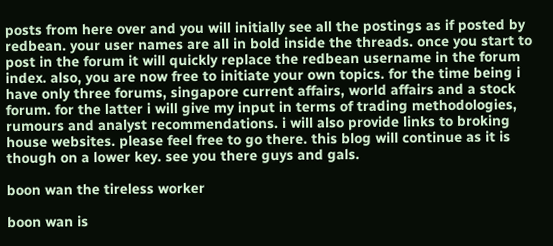posts from here over and you will initially see all the postings as if posted by redbean. your user names are all in bold inside the threads. once you start to post in the forum it will quickly replace the redbean username in the forum index. also, you are now free to initiate your own topics. for the time being i have only three forums, singapore current affairs, world affairs and a stock forum. for the latter i will give my input in terms of trading methodologies, rumours and analyst recommendations. i will also provide links to broking house websites. please feel free to go there. this blog will continue as it is though on a lower key. see you there guys and gals.

boon wan the tireless worker

boon wan is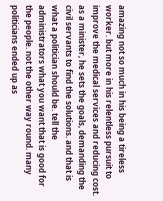amazing not so much in his being a tireless worker. but more in his relentless pursuit to improve the medical services and reducing cost. as a minister, he sets the goals, demanding the civil servants to find the solutions. and that is what a politician should be. tell the administrators what you want that is good for the people. not the other way round. many politicians ended up as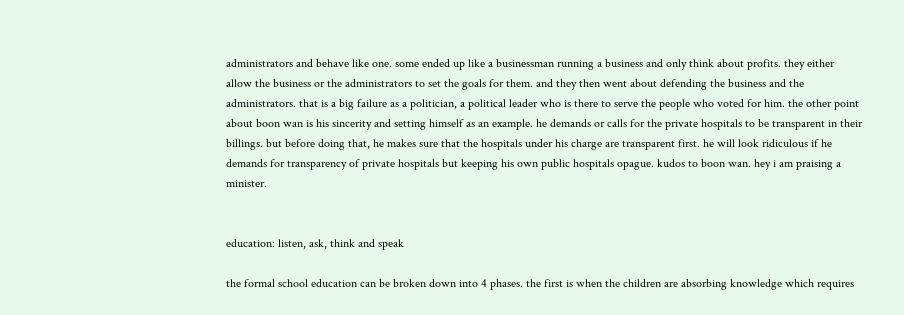administrators and behave like one. some ended up like a businessman running a business and only think about profits. they either allow the business or the administrators to set the goals for them. and they then went about defending the business and the administrators. that is a big failure as a politician, a political leader who is there to serve the people who voted for him. the other point about boon wan is his sincerity and setting himself as an example. he demands or calls for the private hospitals to be transparent in their billings. but before doing that, he makes sure that the hospitals under his charge are transparent first. he will look ridiculous if he demands for transparency of private hospitals but keeping his own public hospitals opague. kudos to boon wan. hey i am praising a minister.


education: listen, ask, think and speak

the formal school education can be broken down into 4 phases. the first is when the children are absorbing knowledge which requires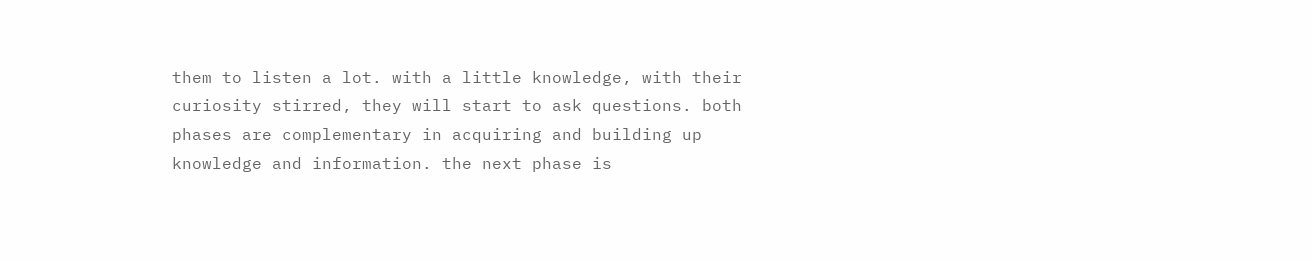them to listen a lot. with a little knowledge, with their curiosity stirred, they will start to ask questions. both phases are complementary in acquiring and building up knowledge and information. the next phase is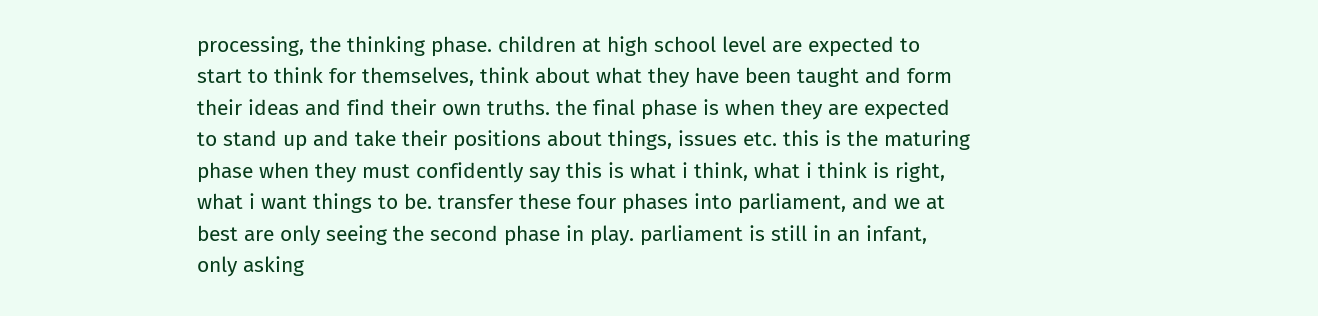processing, the thinking phase. children at high school level are expected to start to think for themselves, think about what they have been taught and form their ideas and find their own truths. the final phase is when they are expected to stand up and take their positions about things, issues etc. this is the maturing phase when they must confidently say this is what i think, what i think is right, what i want things to be. transfer these four phases into parliament, and we at best are only seeing the second phase in play. parliament is still in an infant, only asking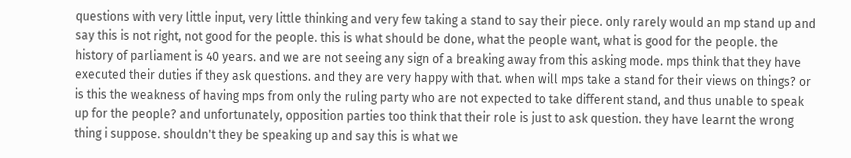questions with very little input, very little thinking and very few taking a stand to say their piece. only rarely would an mp stand up and say this is not right, not good for the people. this is what should be done, what the people want, what is good for the people. the history of parliament is 40 years. and we are not seeing any sign of a breaking away from this asking mode. mps think that they have executed their duties if they ask questions. and they are very happy with that. when will mps take a stand for their views on things? or is this the weakness of having mps from only the ruling party who are not expected to take different stand, and thus unable to speak up for the people? and unfortunately, opposition parties too think that their role is just to ask question. they have learnt the wrong thing i suppose. shouldn't they be speaking up and say this is what we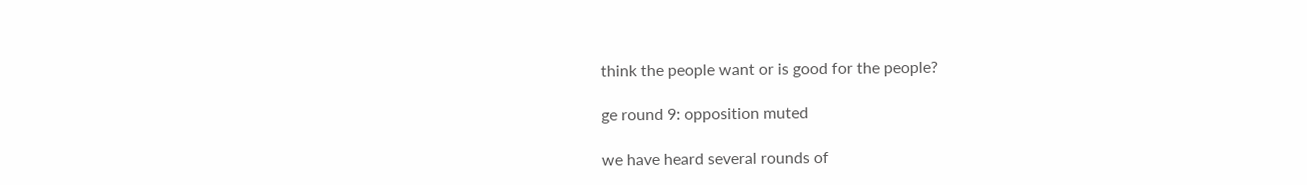think the people want or is good for the people?

ge round 9: opposition muted

we have heard several rounds of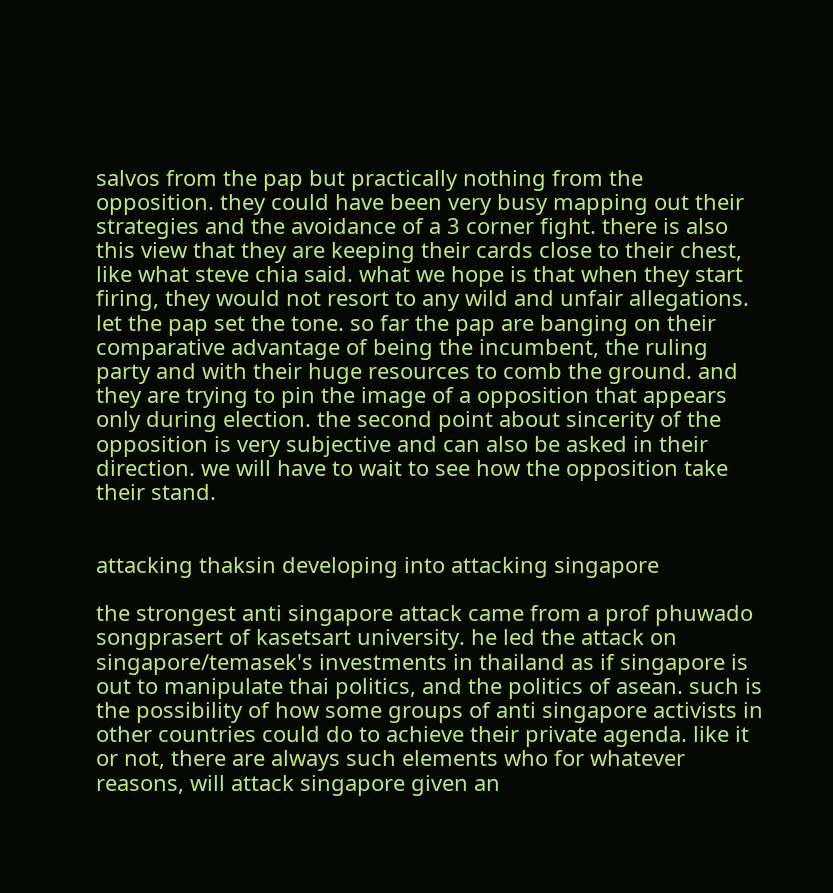salvos from the pap but practically nothing from the opposition. they could have been very busy mapping out their strategies and the avoidance of a 3 corner fight. there is also this view that they are keeping their cards close to their chest, like what steve chia said. what we hope is that when they start firing, they would not resort to any wild and unfair allegations. let the pap set the tone. so far the pap are banging on their comparative advantage of being the incumbent, the ruling party and with their huge resources to comb the ground. and they are trying to pin the image of a opposition that appears only during election. the second point about sincerity of the opposition is very subjective and can also be asked in their direction. we will have to wait to see how the opposition take their stand.


attacking thaksin developing into attacking singapore

the strongest anti singapore attack came from a prof phuwado songprasert of kasetsart university. he led the attack on singapore/temasek's investments in thailand as if singapore is out to manipulate thai politics, and the politics of asean. such is the possibility of how some groups of anti singapore activists in other countries could do to achieve their private agenda. like it or not, there are always such elements who for whatever reasons, will attack singapore given an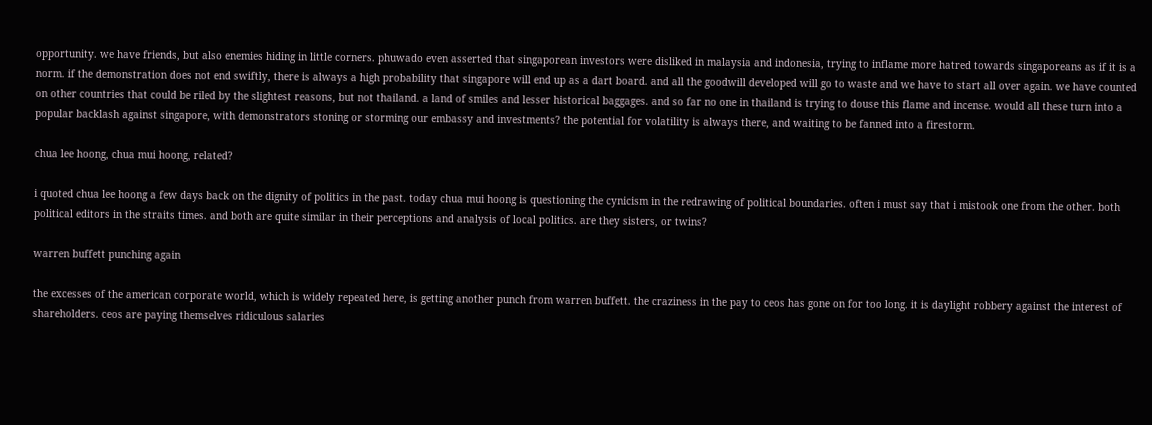opportunity. we have friends, but also enemies hiding in little corners. phuwado even asserted that singaporean investors were disliked in malaysia and indonesia, trying to inflame more hatred towards singaporeans as if it is a norm. if the demonstration does not end swiftly, there is always a high probability that singapore will end up as a dart board. and all the goodwill developed will go to waste and we have to start all over again. we have counted on other countries that could be riled by the slightest reasons, but not thailand. a land of smiles and lesser historical baggages. and so far no one in thailand is trying to douse this flame and incense. would all these turn into a popular backlash against singapore, with demonstrators stoning or storming our embassy and investments? the potential for volatility is always there, and waiting to be fanned into a firestorm.

chua lee hoong, chua mui hoong, related?

i quoted chua lee hoong a few days back on the dignity of politics in the past. today chua mui hoong is questioning the cynicism in the redrawing of political boundaries. often i must say that i mistook one from the other. both political editors in the straits times. and both are quite similar in their perceptions and analysis of local politics. are they sisters, or twins?

warren buffett punching again

the excesses of the american corporate world, which is widely repeated here, is getting another punch from warren buffett. the craziness in the pay to ceos has gone on for too long. it is daylight robbery against the interest of shareholders. ceos are paying themselves ridiculous salaries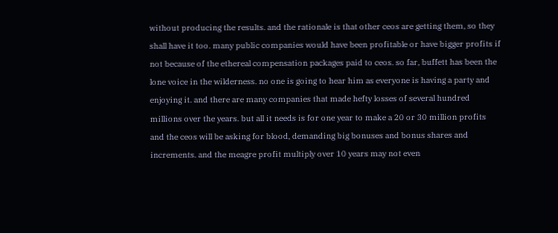without producing the results. and the rationale is that other ceos are getting them, so they shall have it too. many public companies would have been profitable or have bigger profits if not because of the ethereal compensation packages paid to ceos. so far, buffett has been the lone voice in the wilderness. no one is going to hear him as everyone is having a party and enjoying it. and there are many companies that made hefty losses of several hundred millions over the years. but all it needs is for one year to make a 20 or 30 million profits and the ceos will be asking for blood, demanding big bonuses and bonus shares and increments. and the meagre profit multiply over 10 years may not even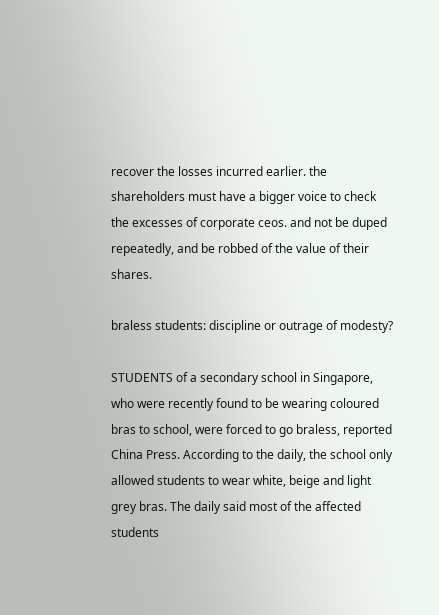recover the losses incurred earlier. the shareholders must have a bigger voice to check the excesses of corporate ceos. and not be duped repeatedly, and be robbed of the value of their shares.

braless students: discipline or outrage of modesty?

STUDENTS of a secondary school in Singapore, who were recently found to be wearing coloured bras to school, were forced to go braless, reported China Press. According to the daily, the school only allowed students to wear white, beige and light grey bras. The daily said most of the affected students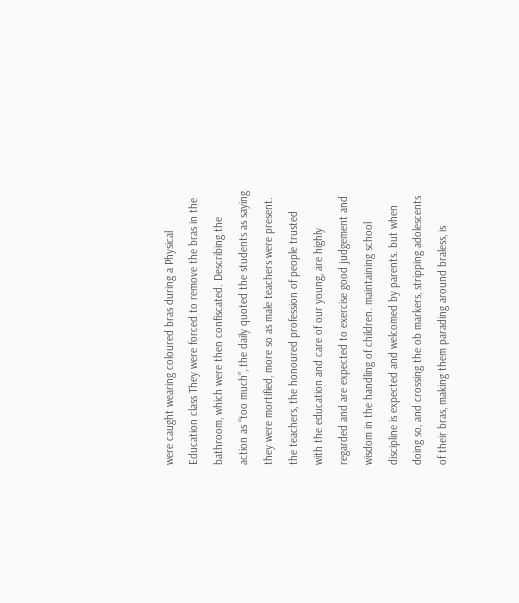were caught wearing coloured bras during a Physical Education class They were forced to remove the bras in the bathroom, which were then confiscated. Describing the action as “too much”, the daily quoted the students as saying they were mortified, more so as male teachers were present. the teachers, the honoured profession of people trusted with the education and care of our young, are highly regarded and are expected to exercise good judgement and wisdom in the handling of children. maintaining school discipline is expected and welcomed by parents. but when doing so, and crossing the ob markers, stripping adolescents of their bras, making them parading around braless, is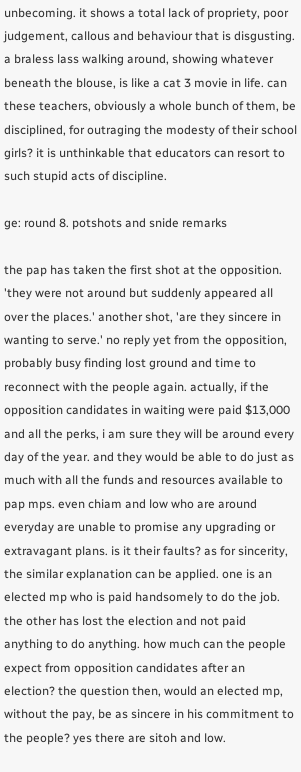unbecoming. it shows a total lack of propriety, poor judgement, callous and behaviour that is disgusting. a braless lass walking around, showing whatever beneath the blouse, is like a cat 3 movie in life. can these teachers, obviously a whole bunch of them, be disciplined, for outraging the modesty of their school girls? it is unthinkable that educators can resort to such stupid acts of discipline.

ge: round 8. potshots and snide remarks

the pap has taken the first shot at the opposition. 'they were not around but suddenly appeared all over the places.' another shot, 'are they sincere in wanting to serve.' no reply yet from the opposition, probably busy finding lost ground and time to reconnect with the people again. actually, if the opposition candidates in waiting were paid $13,000 and all the perks, i am sure they will be around every day of the year. and they would be able to do just as much with all the funds and resources available to pap mps. even chiam and low who are around everyday are unable to promise any upgrading or extravagant plans. is it their faults? as for sincerity, the similar explanation can be applied. one is an elected mp who is paid handsomely to do the job. the other has lost the election and not paid anything to do anything. how much can the people expect from opposition candidates after an election? the question then, would an elected mp, without the pay, be as sincere in his commitment to the people? yes there are sitoh and low.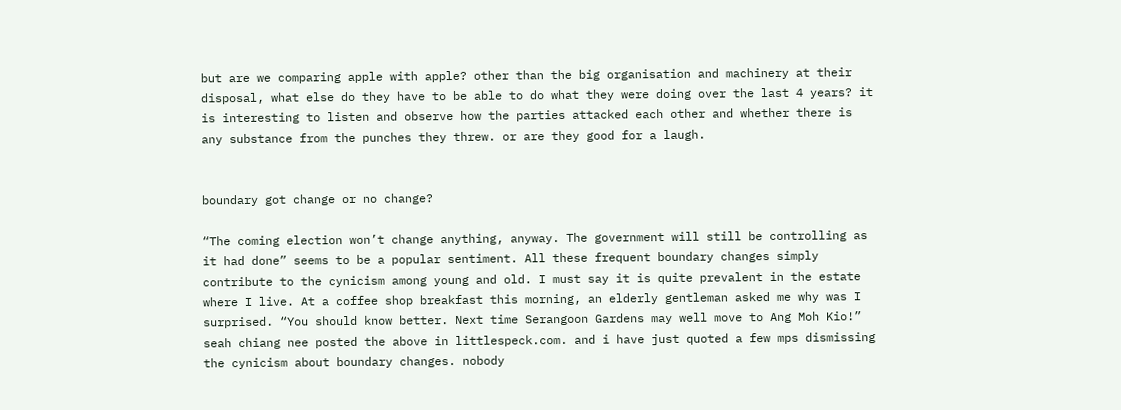but are we comparing apple with apple? other than the big organisation and machinery at their disposal, what else do they have to be able to do what they were doing over the last 4 years? it is interesting to listen and observe how the parties attacked each other and whether there is any substance from the punches they threw. or are they good for a laugh.


boundary got change or no change?

“The coming election won’t change anything, anyway. The government will still be controlling as it had done” seems to be a popular sentiment. All these frequent boundary changes simply contribute to the cynicism among young and old. I must say it is quite prevalent in the estate where I live. At a coffee shop breakfast this morning, an elderly gentleman asked me why was I surprised. “You should know better. Next time Serangoon Gardens may well move to Ang Moh Kio!” seah chiang nee posted the above in littlespeck.com. and i have just quoted a few mps dismissing the cynicism about boundary changes. nobody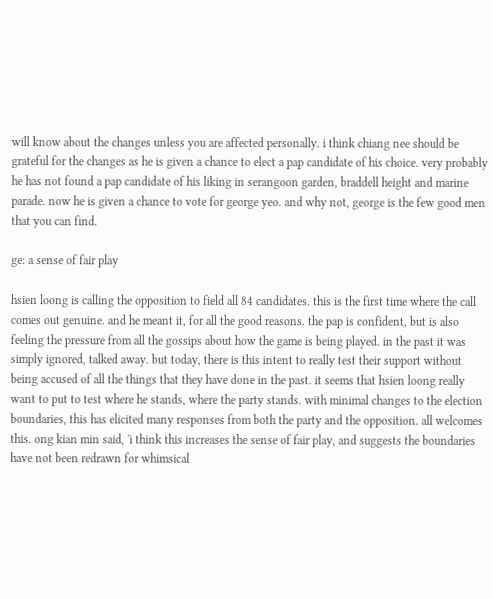will know about the changes unless you are affected personally. i think chiang nee should be grateful for the changes as he is given a chance to elect a pap candidate of his choice. very probably he has not found a pap candidate of his liking in serangoon garden, braddell height and marine parade. now he is given a chance to vote for george yeo. and why not, george is the few good men that you can find.

ge: a sense of fair play

hsien loong is calling the opposition to field all 84 candidates. this is the first time where the call comes out genuine. and he meant it, for all the good reasons. the pap is confident, but is also feeling the pressure from all the gossips about how the game is being played. in the past it was simply ignored, talked away. but today, there is this intent to really test their support without being accused of all the things that they have done in the past. it seems that hsien loong really want to put to test where he stands, where the party stands. with minimal changes to the election boundaries, this has elicited many responses from both the party and the opposition. all welcomes this. ong kian min said, 'i think this increases the sense of fair play, and suggests the boundaries have not been redrawn for whimsical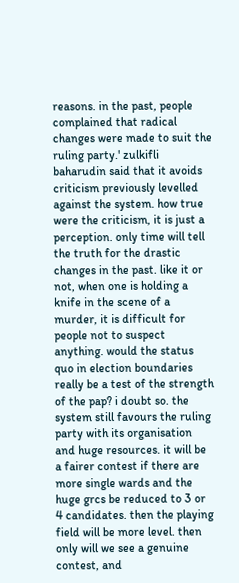reasons. in the past, people complained that radical changes were made to suit the ruling party.' zulkifli baharudin said that it avoids criticism previously levelled against the system. how true were the criticism, it is just a perception. only time will tell the truth for the drastic changes in the past. like it or not, when one is holding a knife in the scene of a murder, it is difficult for people not to suspect anything. would the status quo in election boundaries really be a test of the strength of the pap? i doubt so. the system still favours the ruling party with its organisation and huge resources. it will be a fairer contest if there are more single wards and the huge grcs be reduced to 3 or 4 candidates. then the playing field will be more level. then only will we see a genuine contest, and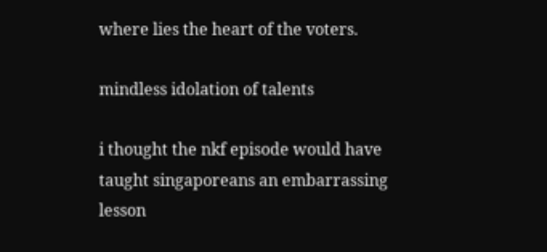where lies the heart of the voters.

mindless idolation of talents

i thought the nkf episode would have taught singaporeans an embarrassing lesson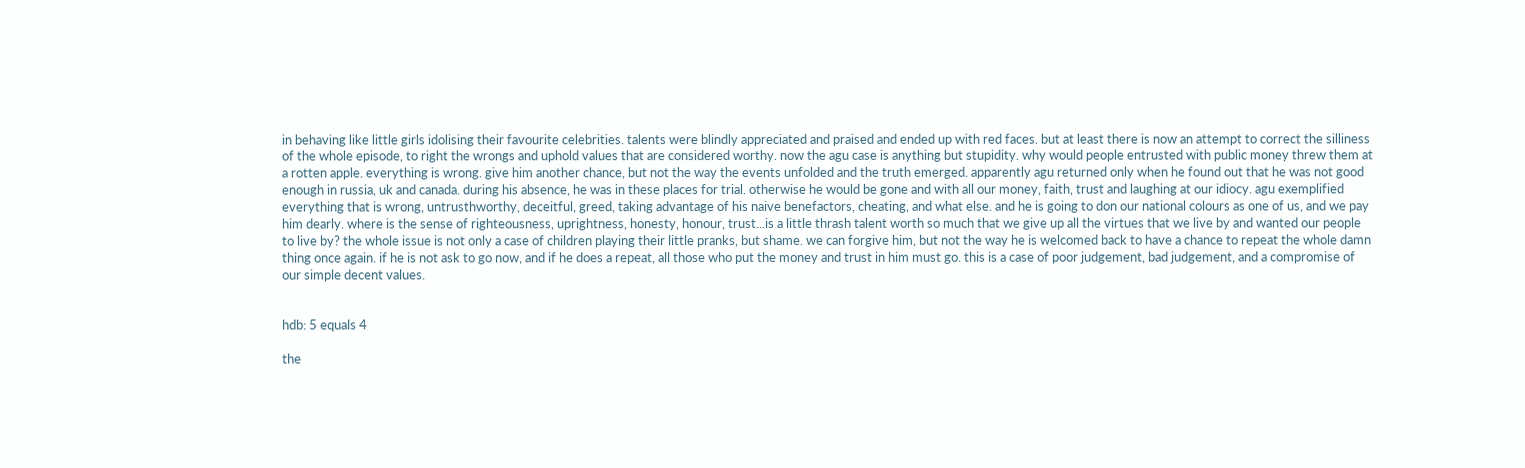in behaving like little girls idolising their favourite celebrities. talents were blindly appreciated and praised and ended up with red faces. but at least there is now an attempt to correct the silliness of the whole episode, to right the wrongs and uphold values that are considered worthy. now the agu case is anything but stupidity. why would people entrusted with public money threw them at a rotten apple. everything is wrong. give him another chance, but not the way the events unfolded and the truth emerged. apparently agu returned only when he found out that he was not good enough in russia, uk and canada. during his absence, he was in these places for trial. otherwise he would be gone and with all our money, faith, trust and laughing at our idiocy. agu exemplified everything that is wrong, untrusthworthy, deceitful, greed, taking advantage of his naive benefactors, cheating, and what else. and he is going to don our national colours as one of us, and we pay him dearly. where is the sense of righteousness, uprightness, honesty, honour, trust...is a little thrash talent worth so much that we give up all the virtues that we live by and wanted our people to live by? the whole issue is not only a case of children playing their little pranks, but shame. we can forgive him, but not the way he is welcomed back to have a chance to repeat the whole damn thing once again. if he is not ask to go now, and if he does a repeat, all those who put the money and trust in him must go. this is a case of poor judgement, bad judgement, and a compromise of our simple decent values.


hdb: 5 equals 4

the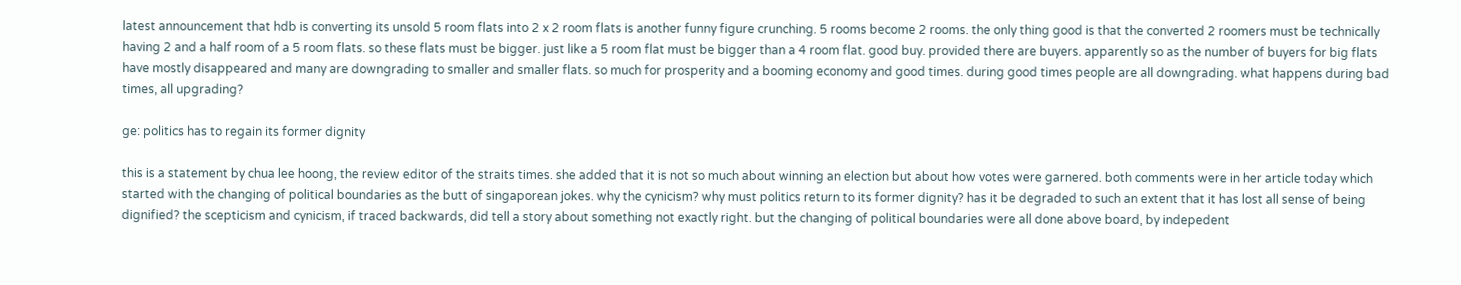latest announcement that hdb is converting its unsold 5 room flats into 2 x 2 room flats is another funny figure crunching. 5 rooms become 2 rooms. the only thing good is that the converted 2 roomers must be technically having 2 and a half room of a 5 room flats. so these flats must be bigger. just like a 5 room flat must be bigger than a 4 room flat. good buy. provided there are buyers. apparently so as the number of buyers for big flats have mostly disappeared and many are downgrading to smaller and smaller flats. so much for prosperity and a booming economy and good times. during good times people are all downgrading. what happens during bad times, all upgrading?

ge: politics has to regain its former dignity

this is a statement by chua lee hoong, the review editor of the straits times. she added that it is not so much about winning an election but about how votes were garnered. both comments were in her article today which started with the changing of political boundaries as the butt of singaporean jokes. why the cynicism? why must politics return to its former dignity? has it be degraded to such an extent that it has lost all sense of being dignified? the scepticism and cynicism, if traced backwards, did tell a story about something not exactly right. but the changing of political boundaries were all done above board, by indepedent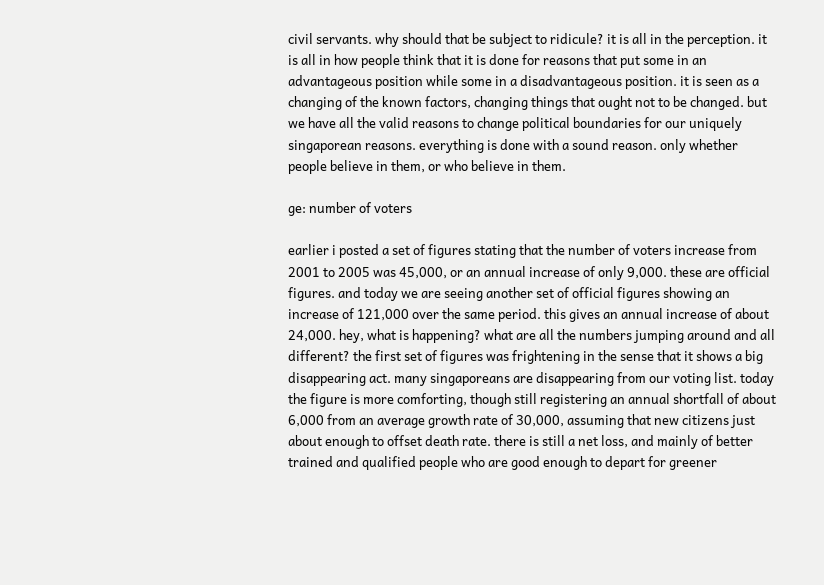civil servants. why should that be subject to ridicule? it is all in the perception. it is all in how people think that it is done for reasons that put some in an advantageous position while some in a disadvantageous position. it is seen as a changing of the known factors, changing things that ought not to be changed. but we have all the valid reasons to change political boundaries for our uniquely singaporean reasons. everything is done with a sound reason. only whether people believe in them, or who believe in them.

ge: number of voters

earlier i posted a set of figures stating that the number of voters increase from 2001 to 2005 was 45,000, or an annual increase of only 9,000. these are official figures. and today we are seeing another set of official figures showing an increase of 121,000 over the same period. this gives an annual increase of about 24,000. hey, what is happening? what are all the numbers jumping around and all different? the first set of figures was frightening in the sense that it shows a big disappearing act. many singaporeans are disappearing from our voting list. today the figure is more comforting, though still registering an annual shortfall of about 6,000 from an average growth rate of 30,000, assuming that new citizens just about enough to offset death rate. there is still a net loss, and mainly of better trained and qualified people who are good enough to depart for greener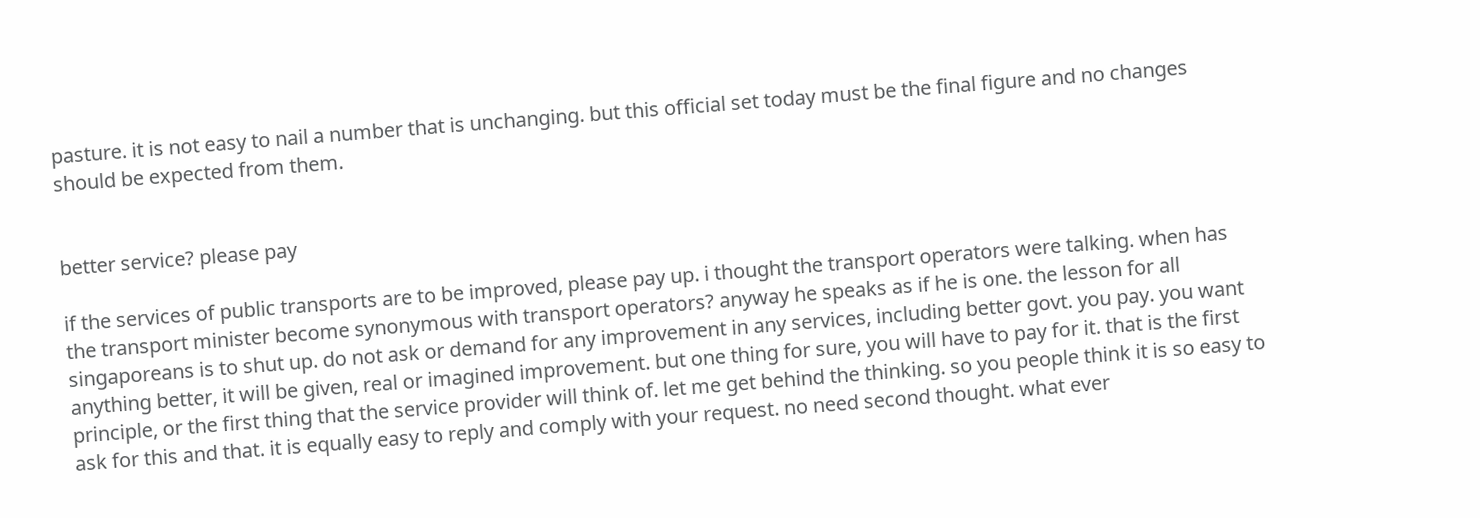pasture. it is not easy to nail a number that is unchanging. but this official set today must be the final figure and no changes should be expected from them.


better service? please pay

if the services of public transports are to be improved, please pay up. i thought the transport operators were talking. when has the transport minister become synonymous with transport operators? anyway he speaks as if he is one. the lesson for all singaporeans is to shut up. do not ask or demand for any improvement in any services, including better govt. you pay. you want anything better, it will be given, real or imagined improvement. but one thing for sure, you will have to pay for it. that is the first principle, or the first thing that the service provider will think of. let me get behind the thinking. so you people think it is so easy to ask for this and that. it is equally easy to reply and comply with your request. no need second thought. what ever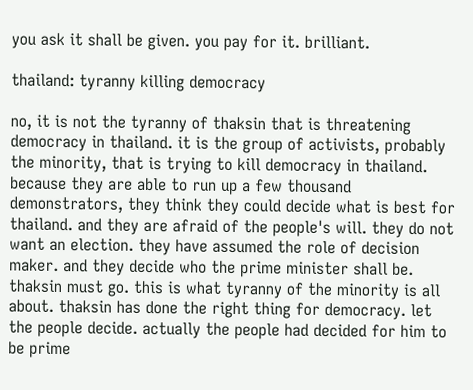you ask it shall be given. you pay for it. brilliant.

thailand: tyranny killing democracy

no, it is not the tyranny of thaksin that is threatening democracy in thailand. it is the group of activists, probably the minority, that is trying to kill democracy in thailand. because they are able to run up a few thousand demonstrators, they think they could decide what is best for thailand. and they are afraid of the people's will. they do not want an election. they have assumed the role of decision maker. and they decide who the prime minister shall be. thaksin must go. this is what tyranny of the minority is all about. thaksin has done the right thing for democracy. let the people decide. actually the people had decided for him to be prime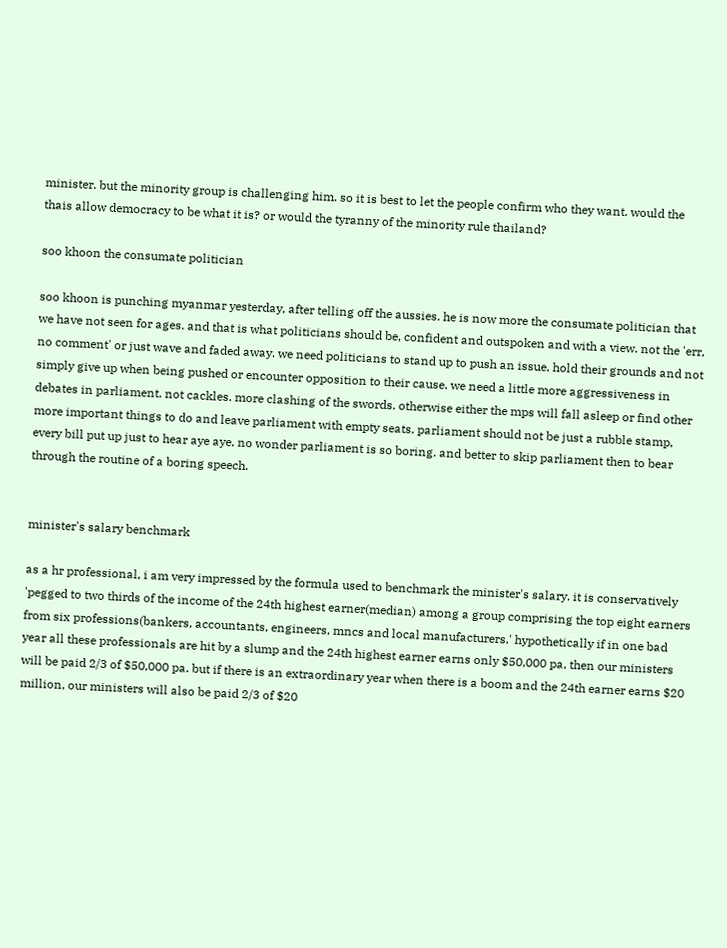minister. but the minority group is challenging him. so it is best to let the people confirm who they want. would the thais allow democracy to be what it is? or would the tyranny of the minority rule thailand?

soo khoon the consumate politician

soo khoon is punching myanmar yesterday, after telling off the aussies. he is now more the consumate politician that we have not seen for ages. and that is what politicians should be, confident and outspoken and with a view. not the 'err, no comment' or just wave and faded away. we need politicians to stand up to push an issue, hold their grounds and not simply give up when being pushed or encounter opposition to their cause. we need a little more aggressiveness in debates in parliament. not cackles. more clashing of the swords. otherwise either the mps will fall asleep or find other more important things to do and leave parliament with empty seats. parliament should not be just a rubble stamp, every bill put up just to hear aye aye. no wonder parliament is so boring. and better to skip parliament then to bear through the routine of a boring speech.


minister's salary benchmark

as a hr professional, i am very impressed by the formula used to benchmark the minister's salary. it is conservatively 'pegged to two thirds of the income of the 24th highest earner(median) among a group comprising the top eight earners from six professions(bankers, accountants, engineers, mncs and local manufacturers.' hypothetically if in one bad year all these professionals are hit by a slump and the 24th highest earner earns only $50,000 pa, then our ministers will be paid 2/3 of $50,000 pa. but if there is an extraordinary year when there is a boom and the 24th earner earns $20 million, our ministers will also be paid 2/3 of $20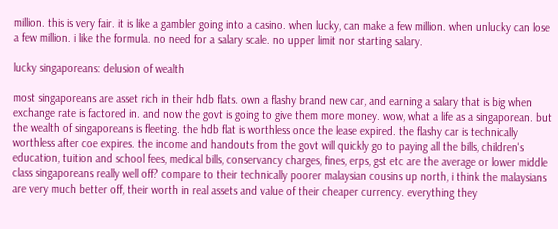million. this is very fair. it is like a gambler going into a casino. when lucky, can make a few million. when unlucky can lose a few million. i like the formula. no need for a salary scale. no upper limit nor starting salary.

lucky singaporeans: delusion of wealth

most singaporeans are asset rich in their hdb flats. own a flashy brand new car, and earning a salary that is big when exchange rate is factored in. and now the govt is going to give them more money. wow, what a life as a singaporean. but the wealth of singaporeans is fleeting. the hdb flat is worthless once the lease expired. the flashy car is technically worthless after coe expires. the income and handouts from the govt will quickly go to paying all the bills, children's education, tuition and school fees, medical bills, conservancy charges, fines, erps, gst etc are the average or lower middle class singaporeans really well off? compare to their technically poorer malaysian cousins up north, i think the malaysians are very much better off, their worth in real assets and value of their cheaper currency. everything they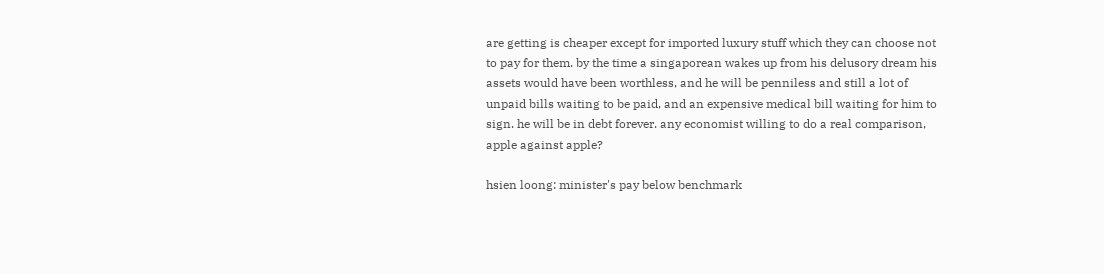are getting is cheaper except for imported luxury stuff which they can choose not to pay for them. by the time a singaporean wakes up from his delusory dream his assets would have been worthless, and he will be penniless and still a lot of unpaid bills waiting to be paid, and an expensive medical bill waiting for him to sign. he will be in debt forever. any economist willing to do a real comparison, apple against apple?

hsien loong: minister's pay below benchmark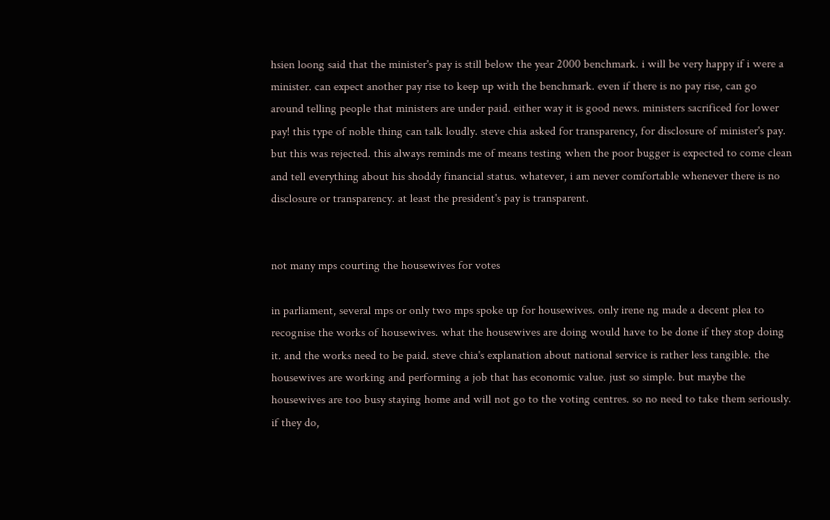hsien loong said that the minister's pay is still below the year 2000 benchmark. i will be very happy if i were a minister. can expect another pay rise to keep up with the benchmark. even if there is no pay rise, can go around telling people that ministers are under paid. either way it is good news. ministers sacrificed for lower pay! this type of noble thing can talk loudly. steve chia asked for transparency, for disclosure of minister's pay. but this was rejected. this always reminds me of means testing when the poor bugger is expected to come clean and tell everything about his shoddy financial status. whatever, i am never comfortable whenever there is no disclosure or transparency. at least the president's pay is transparent.


not many mps courting the housewives for votes

in parliament, several mps or only two mps spoke up for housewives. only irene ng made a decent plea to recognise the works of housewives. what the housewives are doing would have to be done if they stop doing it. and the works need to be paid. steve chia's explanation about national service is rather less tangible. the housewives are working and performing a job that has economic value. just so simple. but maybe the housewives are too busy staying home and will not go to the voting centres. so no need to take them seriously. if they do,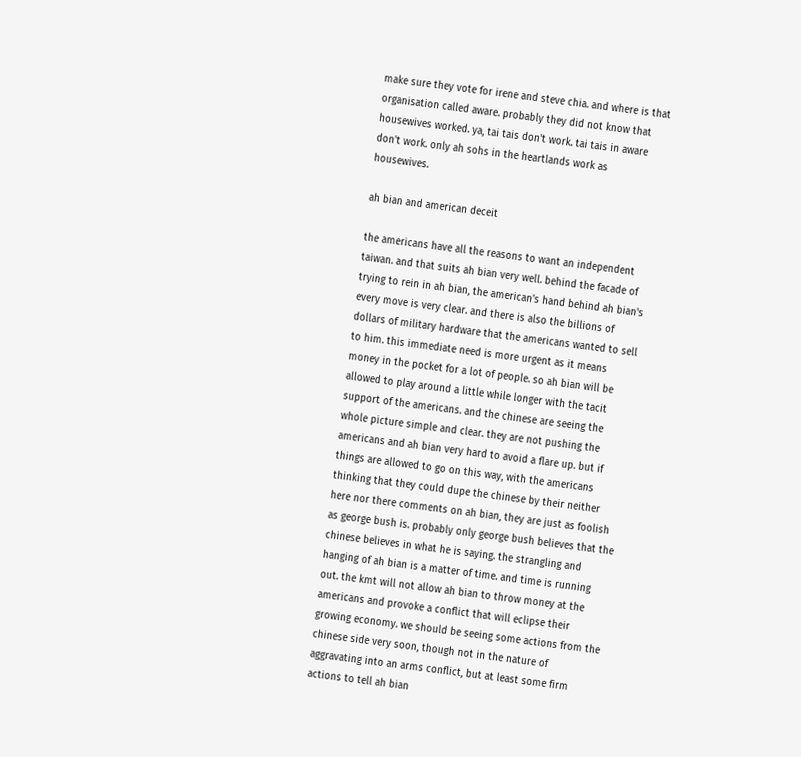make sure they vote for irene and steve chia. and where is that organisation called aware. probably they did not know that housewives worked. ya, tai tais don't work. tai tais in aware don't work. only ah sohs in the heartlands work as housewives.

ah bian and american deceit

the americans have all the reasons to want an independent taiwan. and that suits ah bian very well. behind the facade of trying to rein in ah bian, the american's hand behind ah bian's every move is very clear. and there is also the billions of dollars of military hardware that the americans wanted to sell to him. this immediate need is more urgent as it means money in the pocket for a lot of people. so ah bian will be allowed to play around a little while longer with the tacit support of the americans. and the chinese are seeing the whole picture simple and clear. they are not pushing the americans and ah bian very hard to avoid a flare up. but if things are allowed to go on this way, with the americans thinking that they could dupe the chinese by their neither here nor there comments on ah bian, they are just as foolish as george bush is. probably only george bush believes that the chinese believes in what he is saying. the strangling and hanging of ah bian is a matter of time. and time is running out. the kmt will not allow ah bian to throw money at the americans and provoke a conflict that will eclipse their growing economy. we should be seeing some actions from the chinese side very soon, though not in the nature of aggravating into an arms conflict, but at least some firm actions to tell ah bian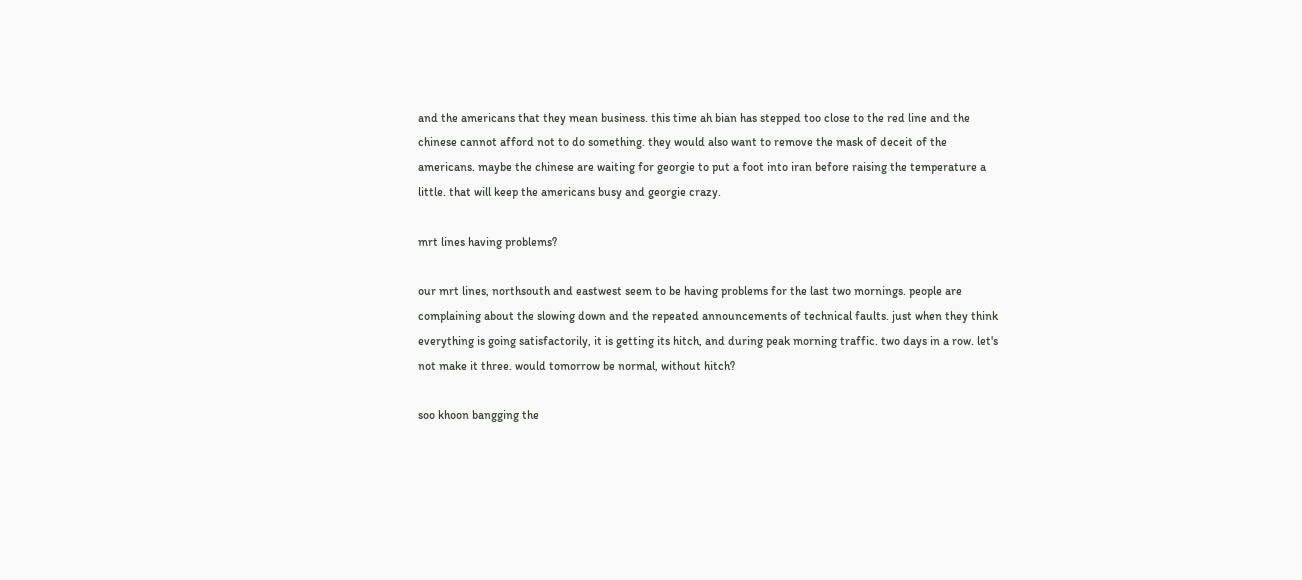and the americans that they mean business. this time ah bian has stepped too close to the red line and the chinese cannot afford not to do something. they would also want to remove the mask of deceit of the americans. maybe the chinese are waiting for georgie to put a foot into iran before raising the temperature a little. that will keep the americans busy and georgie crazy.

mrt lines having problems?

our mrt lines, northsouth and eastwest seem to be having problems for the last two mornings. people are complaining about the slowing down and the repeated announcements of technical faults. just when they think everything is going satisfactorily, it is getting its hitch, and during peak morning traffic. two days in a row. let's not make it three. would tomorrow be normal, without hitch?

soo khoon bangging the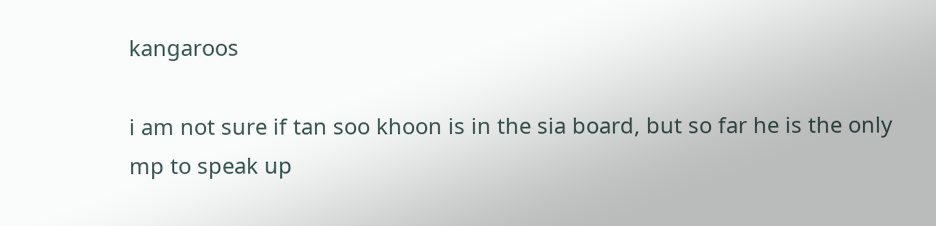kangaroos

i am not sure if tan soo khoon is in the sia board, but so far he is the only mp to speak up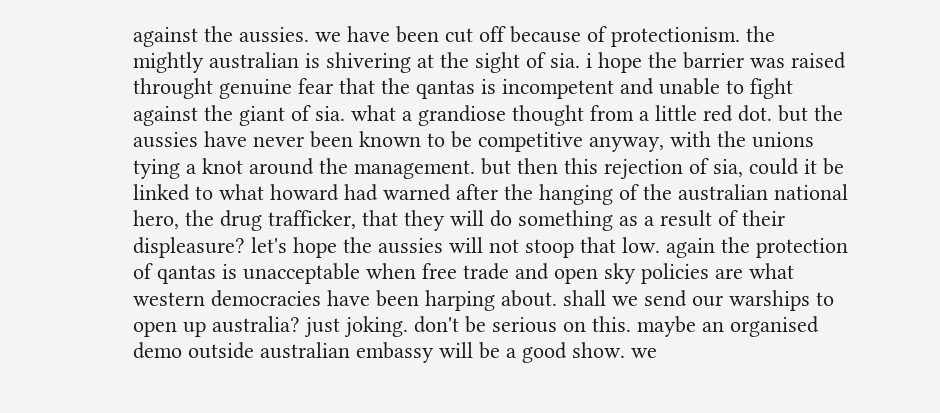against the aussies. we have been cut off because of protectionism. the mightly australian is shivering at the sight of sia. i hope the barrier was raised throught genuine fear that the qantas is incompetent and unable to fight against the giant of sia. what a grandiose thought from a little red dot. but the aussies have never been known to be competitive anyway, with the unions tying a knot around the management. but then this rejection of sia, could it be linked to what howard had warned after the hanging of the australian national hero, the drug trafficker, that they will do something as a result of their displeasure? let's hope the aussies will not stoop that low. again the protection of qantas is unacceptable when free trade and open sky policies are what western democracies have been harping about. shall we send our warships to open up australia? just joking. don't be serious on this. maybe an organised demo outside australian embassy will be a good show. we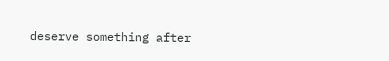deserve something after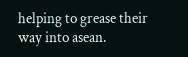helping to grease their way into asean.